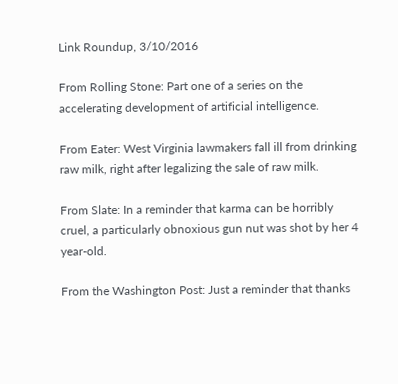Link Roundup, 3/10/2016

From Rolling Stone: Part one of a series on the accelerating development of artificial intelligence.

From Eater: West Virginia lawmakers fall ill from drinking raw milk, right after legalizing the sale of raw milk.

From Slate: In a reminder that karma can be horribly cruel, a particularly obnoxious gun nut was shot by her 4 year-old.

From the Washington Post: Just a reminder that thanks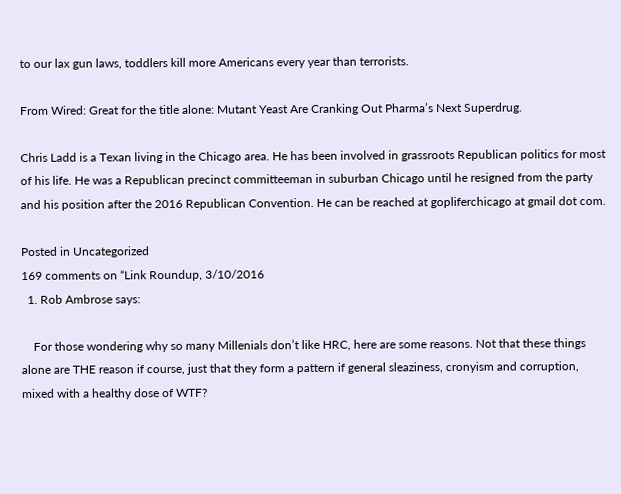to our lax gun laws, toddlers kill more Americans every year than terrorists.

From Wired: Great for the title alone: Mutant Yeast Are Cranking Out Pharma’s Next Superdrug.

Chris Ladd is a Texan living in the Chicago area. He has been involved in grassroots Republican politics for most of his life. He was a Republican precinct committeeman in suburban Chicago until he resigned from the party and his position after the 2016 Republican Convention. He can be reached at gopliferchicago at gmail dot com.

Posted in Uncategorized
169 comments on “Link Roundup, 3/10/2016
  1. Rob Ambrose says:

    For those wondering why so many Millenials don’t like HRC, here are some reasons. Not that these things alone are THE reason if course, just that they form a pattern if general sleaziness, cronyism and corruption, mixed with a healthy dose of WTF?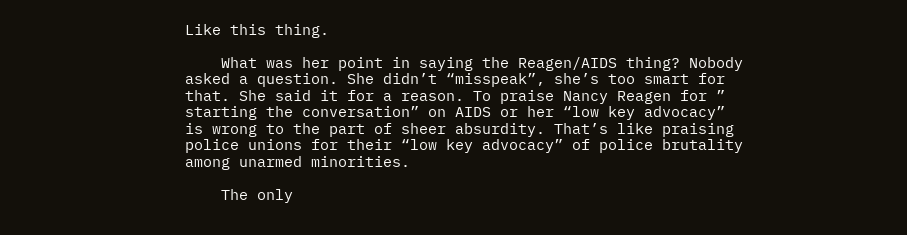Like this thing.

    What was her point in saying the Reagen/AIDS thing? Nobody asked a question. She didn’t “misspeak”, she’s too smart for that. She said it for a reason. To praise Nancy Reagen for ” starting the conversation” on AIDS or her “low key advocacy” is wrong to the part of sheer absurdity. That’s like praising police unions for their “low key advocacy” of police brutality among unarmed minorities.

    The only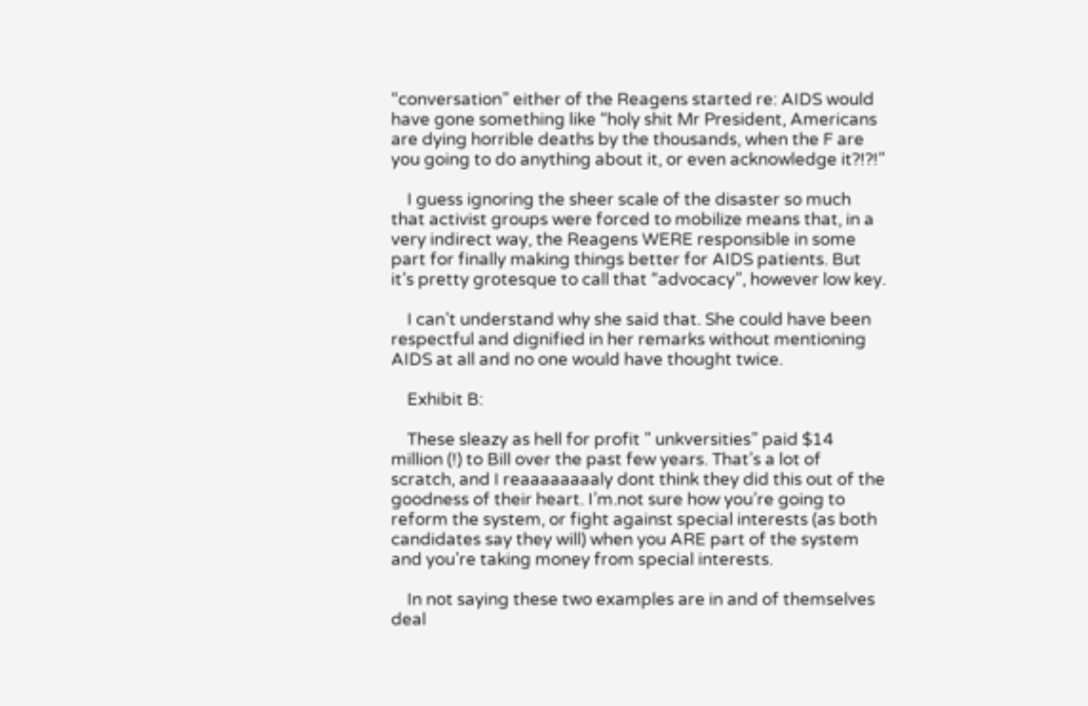“conversation” either of the Reagens started re: AIDS would have gone something like “holy shit Mr President, Americans are dying horrible deaths by the thousands, when the F are you going to do anything about it, or even acknowledge it?!?!”

    I guess ignoring the sheer scale of the disaster so much that activist groups were forced to mobilize means that, in a very indirect way, the Reagens WERE responsible in some part for finally making things better for AIDS patients. But it’s pretty grotesque to call that “advocacy”, however low key.

    I can’t understand why she said that. She could have been respectful and dignified in her remarks without mentioning AIDS at all and no one would have thought twice.

    Exhibit B:

    These sleazy as hell for profit ” unkversities” paid $14 million (!) to Bill over the past few years. That’s a lot of scratch, and I reaaaaaaaaly dont think they did this out of the goodness of their heart. I’m.not sure how you’re going to reform the system, or fight against special interests (as both candidates say they will) when you ARE part of the system and you’re taking money from special interests.

    In not saying these two examples are in and of themselves deal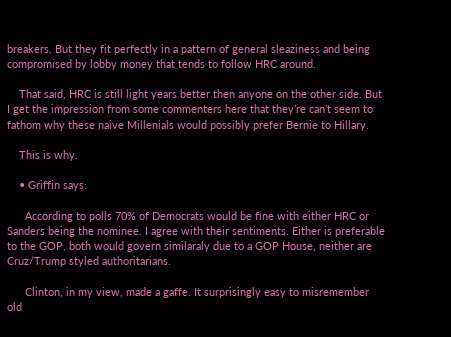breakers. But they fit perfectly in a pattern of general sleaziness and being compromised by lobby money that tends to follow HRC around.

    That said, HRC is still light years better then anyone on the other side. But I get the impression from some commenters here that they’re can’t seem to fathom why these naive Millenials would possibly prefer Bernie to Hillary.

    This is why.

    • Griffin says:

      According to polls 70% of Democrats would be fine with either HRC or Sanders being the nominee. I agree with their sentiments. Either is preferable to the GOP, both would govern similaraly due to a GOP House, neither are Cruz/Trump styled authoritarians.

      Clinton, in my view, made a gaffe. It surprisingly easy to misremember old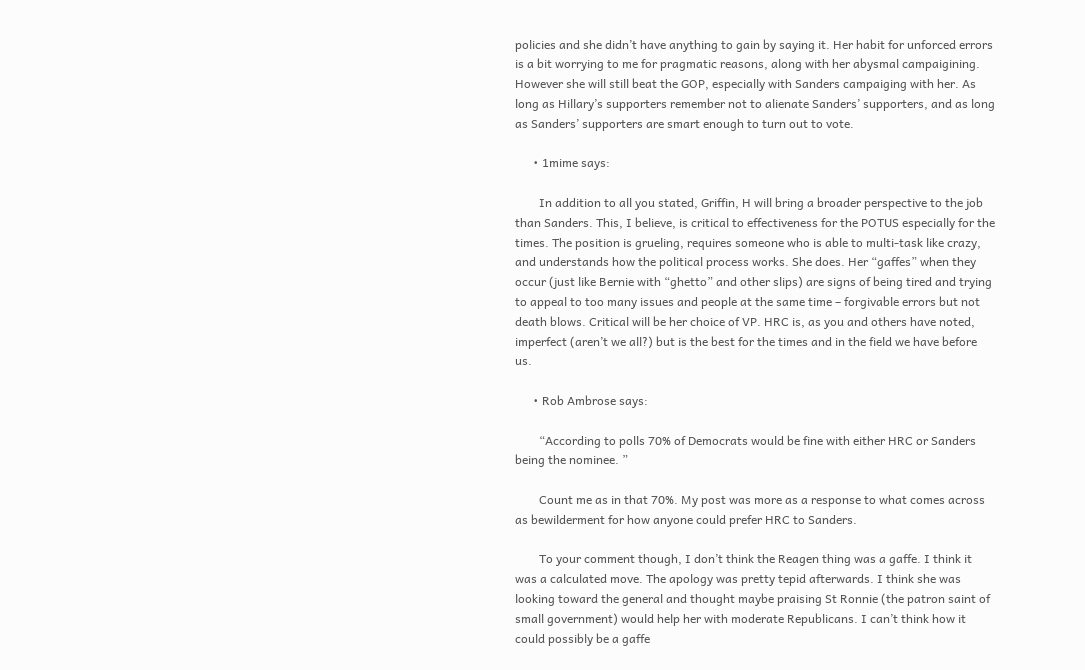policies and she didn’t have anything to gain by saying it. Her habit for unforced errors is a bit worrying to me for pragmatic reasons, along with her abysmal campaigining. However she will still beat the GOP, especially with Sanders campaiging with her. As long as Hillary’s supporters remember not to alienate Sanders’ supporters, and as long as Sanders’ supporters are smart enough to turn out to vote.

      • 1mime says:

        In addition to all you stated, Griffin, H will bring a broader perspective to the job than Sanders. This, I believe, is critical to effectiveness for the POTUS especially for the times. The position is grueling, requires someone who is able to multi-task like crazy, and understands how the political process works. She does. Her “gaffes” when they occur (just like Bernie with “ghetto” and other slips) are signs of being tired and trying to appeal to too many issues and people at the same time – forgivable errors but not death blows. Critical will be her choice of VP. HRC is, as you and others have noted, imperfect (aren’t we all?) but is the best for the times and in the field we have before us.

      • Rob Ambrose says:

        “According to polls 70% of Democrats would be fine with either HRC or Sanders being the nominee. ”

        Count me as in that 70%. My post was more as a response to what comes across as bewilderment for how anyone could prefer HRC to Sanders.

        To your comment though, I don’t think the Reagen thing was a gaffe. I think it was a calculated move. The apology was pretty tepid afterwards. I think she was looking toward the general and thought maybe praising St Ronnie (the patron saint of small government) would help her with moderate Republicans. I can’t think how it could possibly be a gaffe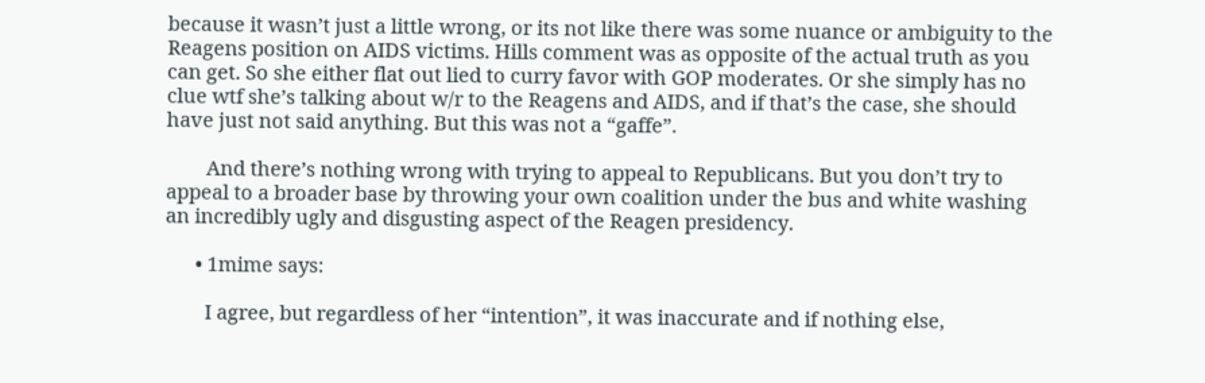because it wasn’t just a little wrong, or its not like there was some nuance or ambiguity to the Reagens position on AIDS victims. Hills comment was as opposite of the actual truth as you can get. So she either flat out lied to curry favor with GOP moderates. Or she simply has no clue wtf she’s talking about w/r to the Reagens and AIDS, and if that’s the case, she should have just not said anything. But this was not a “gaffe”.

        And there’s nothing wrong with trying to appeal to Republicans. But you don’t try to appeal to a broader base by throwing your own coalition under the bus and white washing an incredibly ugly and disgusting aspect of the Reagen presidency.

      • 1mime says:

        I agree, but regardless of her “intention”, it was inaccurate and if nothing else,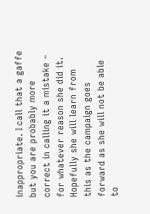inappropriate. I call that a gaffe but you are probably more correct in calling it a mistake – for whatever reason she did it. Hopefully she will learn from this as the campaign goes forward as she will not be able to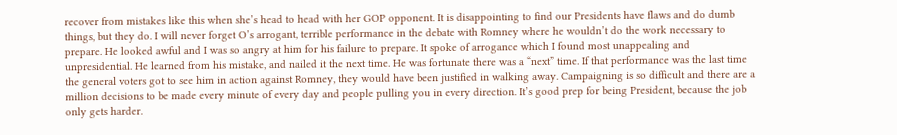recover from mistakes like this when she’s head to head with her GOP opponent. It is disappointing to find our Presidents have flaws and do dumb things, but they do. I will never forget O’s arrogant, terrible performance in the debate with Romney where he wouldn’t do the work necessary to prepare. He looked awful and I was so angry at him for his failure to prepare. It spoke of arrogance which I found most unappealing and unpresidential. He learned from his mistake, and nailed it the next time. He was fortunate there was a “next” time. If that performance was the last time the general voters got to see him in action against Romney, they would have been justified in walking away. Campaigning is so difficult and there are a million decisions to be made every minute of every day and people pulling you in every direction. It’s good prep for being President, because the job only gets harder.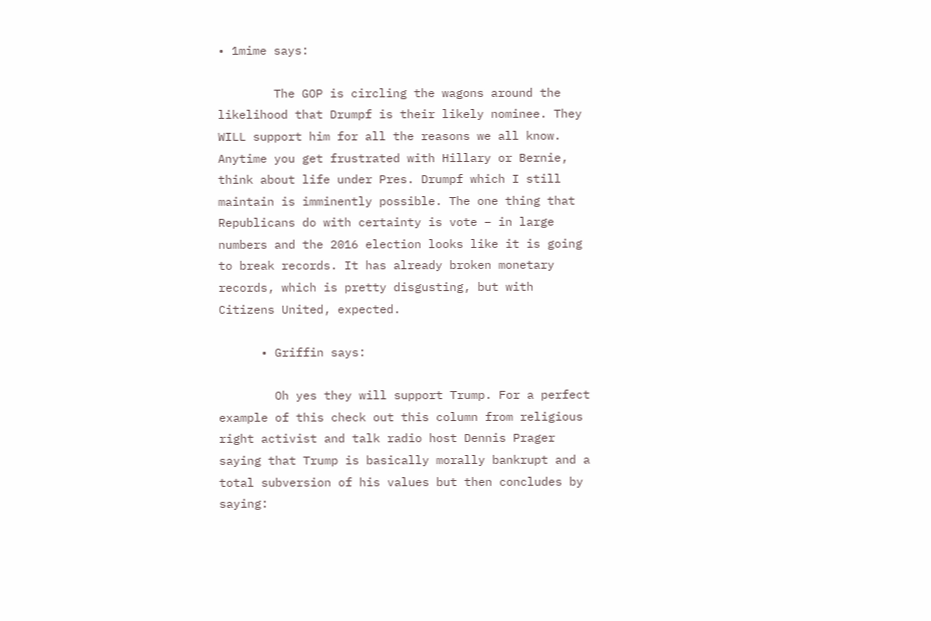• 1mime says:

        The GOP is circling the wagons around the likelihood that Drumpf is their likely nominee. They WILL support him for all the reasons we all know. Anytime you get frustrated with Hillary or Bernie, think about life under Pres. Drumpf which I still maintain is imminently possible. The one thing that Republicans do with certainty is vote – in large numbers and the 2016 election looks like it is going to break records. It has already broken monetary records, which is pretty disgusting, but with Citizens United, expected.

      • Griffin says:

        Oh yes they will support Trump. For a perfect example of this check out this column from religious right activist and talk radio host Dennis Prager saying that Trump is basically morally bankrupt and a total subversion of his values but then concludes by saying: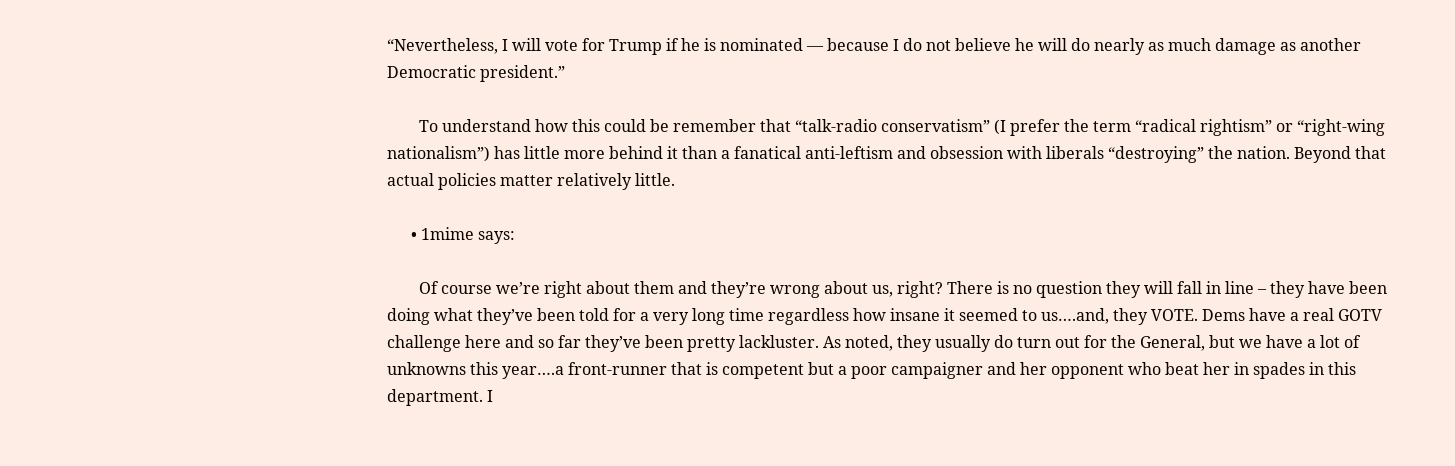“Nevertheless, I will vote for Trump if he is nominated — because I do not believe he will do nearly as much damage as another Democratic president.”

        To understand how this could be remember that “talk-radio conservatism” (I prefer the term “radical rightism” or “right-wing nationalism”) has little more behind it than a fanatical anti-leftism and obsession with liberals “destroying” the nation. Beyond that actual policies matter relatively little.

      • 1mime says:

        Of course we’re right about them and they’re wrong about us, right? There is no question they will fall in line – they have been doing what they’ve been told for a very long time regardless how insane it seemed to us….and, they VOTE. Dems have a real GOTV challenge here and so far they’ve been pretty lackluster. As noted, they usually do turn out for the General, but we have a lot of unknowns this year….a front-runner that is competent but a poor campaigner and her opponent who beat her in spades in this department. I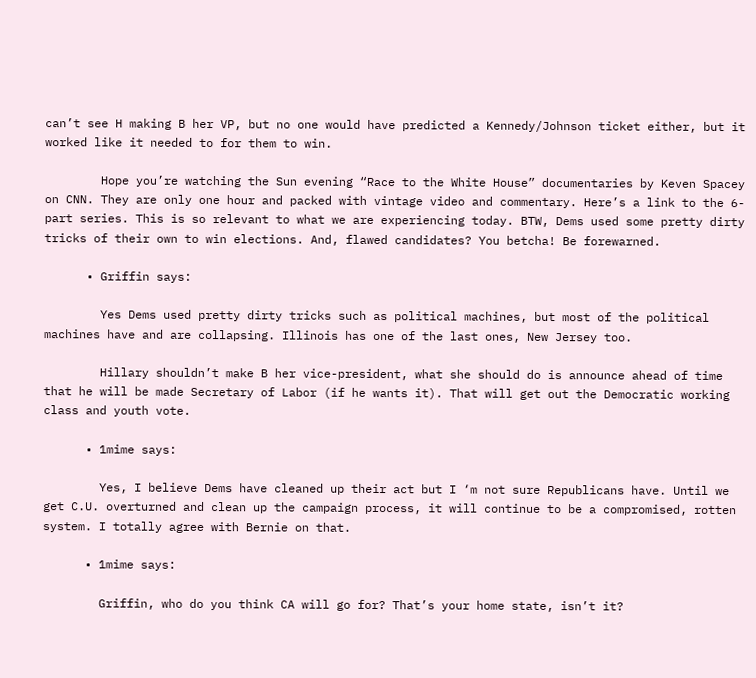can’t see H making B her VP, but no one would have predicted a Kennedy/Johnson ticket either, but it worked like it needed to for them to win.

        Hope you’re watching the Sun evening “Race to the White House” documentaries by Keven Spacey on CNN. They are only one hour and packed with vintage video and commentary. Here’s a link to the 6-part series. This is so relevant to what we are experiencing today. BTW, Dems used some pretty dirty tricks of their own to win elections. And, flawed candidates? You betcha! Be forewarned.

      • Griffin says:

        Yes Dems used pretty dirty tricks such as political machines, but most of the political machines have and are collapsing. Illinois has one of the last ones, New Jersey too.

        Hillary shouldn’t make B her vice-president, what she should do is announce ahead of time that he will be made Secretary of Labor (if he wants it). That will get out the Democratic working class and youth vote.

      • 1mime says:

        Yes, I believe Dems have cleaned up their act but I ‘m not sure Republicans have. Until we get C.U. overturned and clean up the campaign process, it will continue to be a compromised, rotten system. I totally agree with Bernie on that.

      • 1mime says:

        Griffin, who do you think CA will go for? That’s your home state, isn’t it?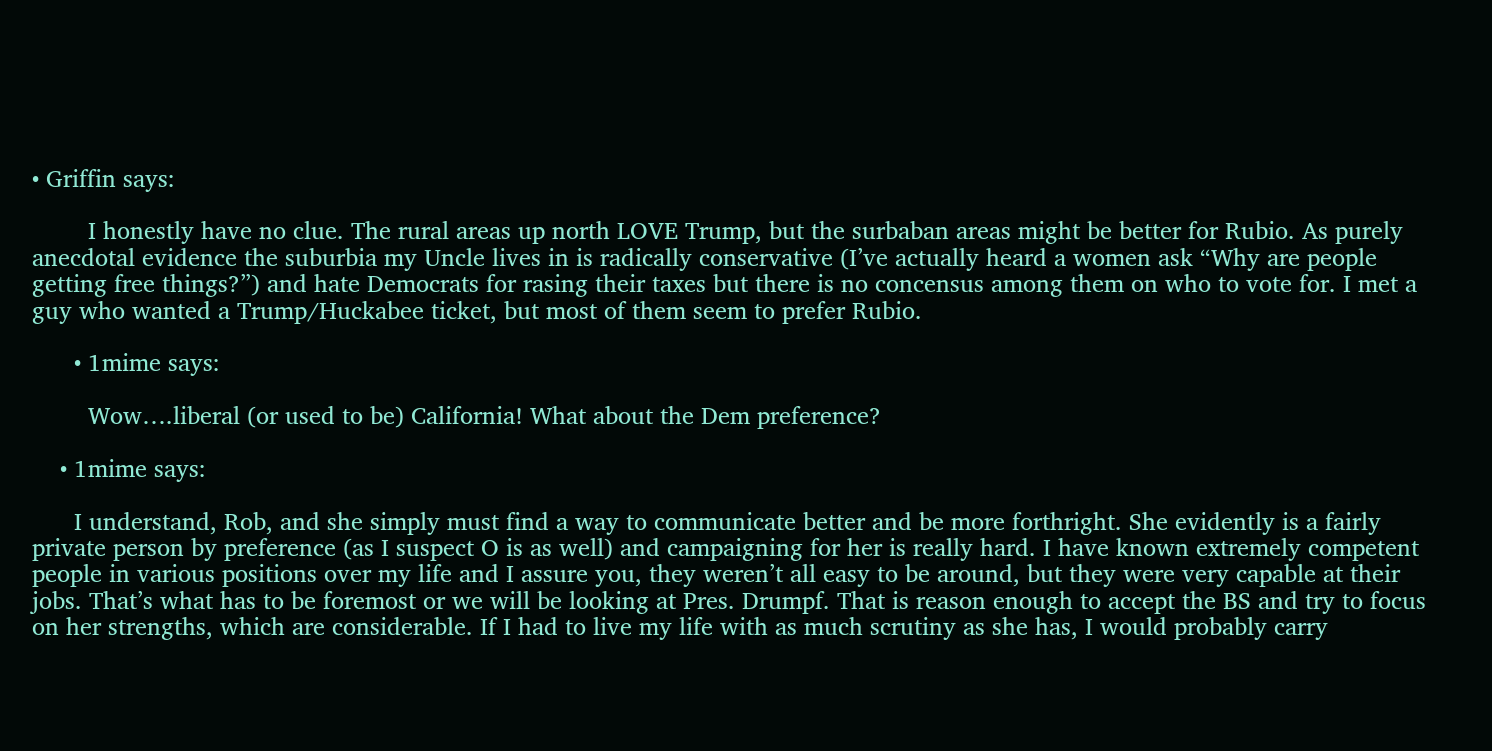• Griffin says:

        I honestly have no clue. The rural areas up north LOVE Trump, but the surbaban areas might be better for Rubio. As purely anecdotal evidence the suburbia my Uncle lives in is radically conservative (I’ve actually heard a women ask “Why are people getting free things?”) and hate Democrats for rasing their taxes but there is no concensus among them on who to vote for. I met a guy who wanted a Trump/Huckabee ticket, but most of them seem to prefer Rubio.

      • 1mime says:

        Wow….liberal (or used to be) California! What about the Dem preference?

    • 1mime says:

      I understand, Rob, and she simply must find a way to communicate better and be more forthright. She evidently is a fairly private person by preference (as I suspect O is as well) and campaigning for her is really hard. I have known extremely competent people in various positions over my life and I assure you, they weren’t all easy to be around, but they were very capable at their jobs. That’s what has to be foremost or we will be looking at Pres. Drumpf. That is reason enough to accept the BS and try to focus on her strengths, which are considerable. If I had to live my life with as much scrutiny as she has, I would probably carry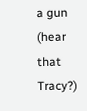a gun (hear that Tracy?)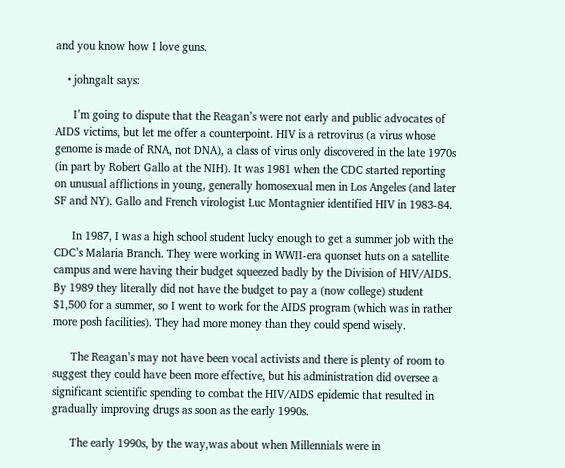and you know how I love guns.

    • johngalt says:

      I’m going to dispute that the Reagan’s were not early and public advocates of AIDS victims, but let me offer a counterpoint. HIV is a retrovirus (a virus whose genome is made of RNA, not DNA), a class of virus only discovered in the late 1970s (in part by Robert Gallo at the NIH). It was 1981 when the CDC started reporting on unusual afflictions in young, generally homosexual men in Los Angeles (and later SF and NY). Gallo and French virologist Luc Montagnier identified HIV in 1983-84.

      In 1987, I was a high school student lucky enough to get a summer job with the CDC’s Malaria Branch. They were working in WWII-era quonset huts on a satellite campus and were having their budget squeezed badly by the Division of HIV/AIDS. By 1989 they literally did not have the budget to pay a (now college) student $1,500 for a summer, so I went to work for the AIDS program (which was in rather more posh facilities). They had more money than they could spend wisely.

      The Reagan’s may not have been vocal activists and there is plenty of room to suggest they could have been more effective, but his administration did oversee a significant scientific spending to combat the HIV/AIDS epidemic that resulted in gradually improving drugs as soon as the early 1990s.

      The early 1990s, by the way,was about when Millennials were in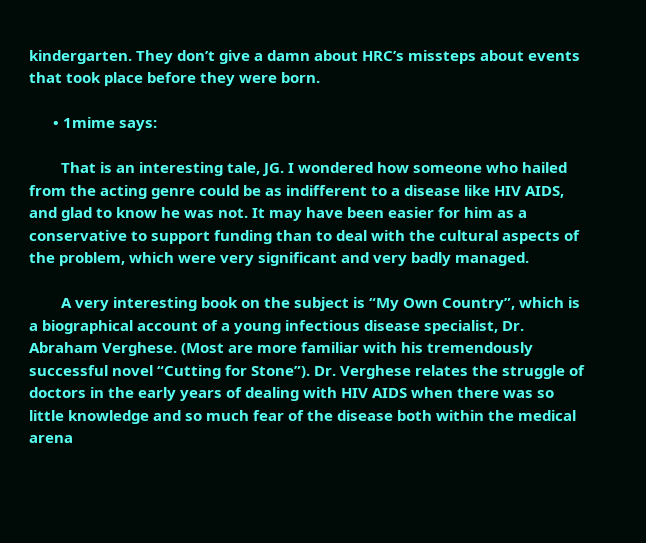kindergarten. They don’t give a damn about HRC’s missteps about events that took place before they were born.

      • 1mime says:

        That is an interesting tale, JG. I wondered how someone who hailed from the acting genre could be as indifferent to a disease like HIV AIDS, and glad to know he was not. It may have been easier for him as a conservative to support funding than to deal with the cultural aspects of the problem, which were very significant and very badly managed.

        A very interesting book on the subject is “My Own Country”, which is a biographical account of a young infectious disease specialist, Dr. Abraham Verghese. (Most are more familiar with his tremendously successful novel “Cutting for Stone”). Dr. Verghese relates the struggle of doctors in the early years of dealing with HIV AIDS when there was so little knowledge and so much fear of the disease both within the medical arena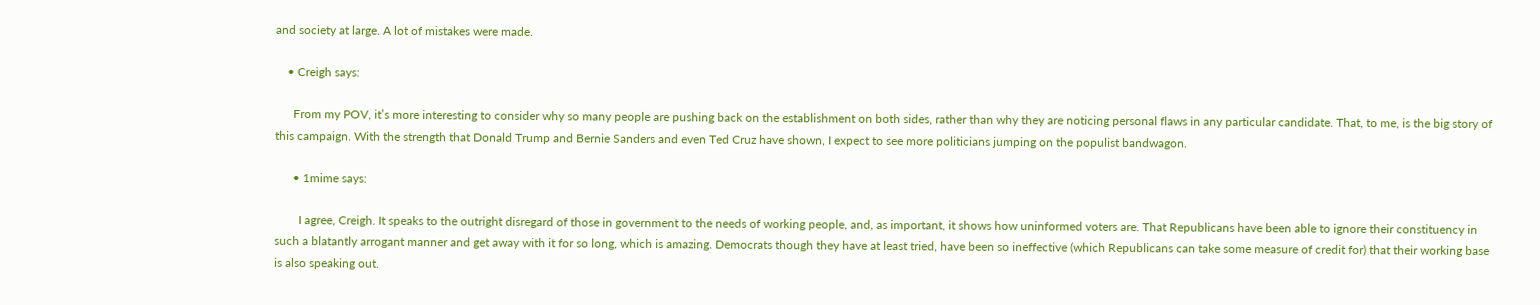and society at large. A lot of mistakes were made.

    • Creigh says:

      From my POV, it’s more interesting to consider why so many people are pushing back on the establishment on both sides, rather than why they are noticing personal flaws in any particular candidate. That, to me, is the big story of this campaign. With the strength that Donald Trump and Bernie Sanders and even Ted Cruz have shown, I expect to see more politicians jumping on the populist bandwagon.

      • 1mime says:

        I agree, Creigh. It speaks to the outright disregard of those in government to the needs of working people, and, as important, it shows how uninformed voters are. That Republicans have been able to ignore their constituency in such a blatantly arrogant manner and get away with it for so long, which is amazing. Democrats though they have at least tried, have been so ineffective (which Republicans can take some measure of credit for) that their working base is also speaking out.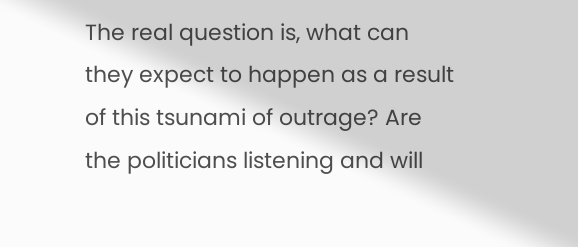The real question is, what can they expect to happen as a result of this tsunami of outrage? Are the politicians listening and will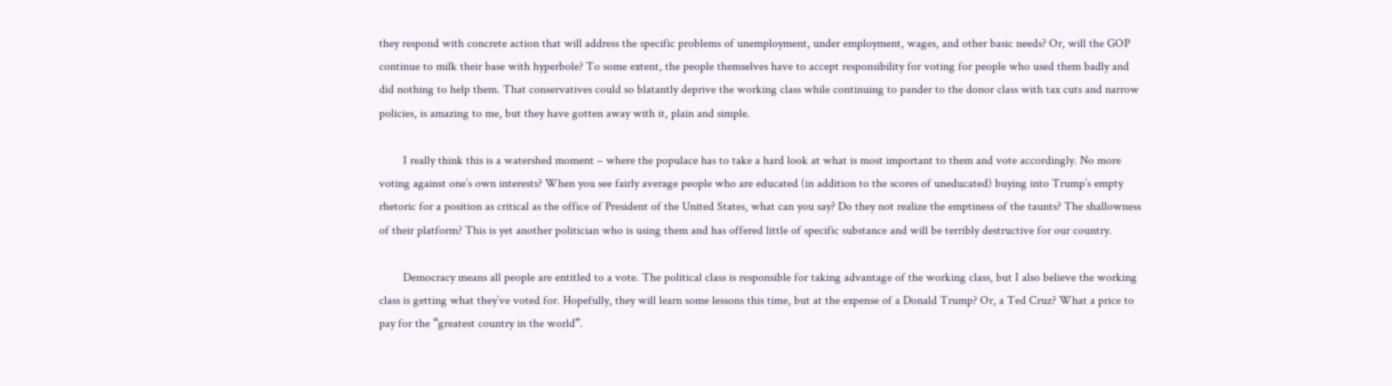they respond with concrete action that will address the specific problems of unemployment, under employment, wages, and other basic needs? Or, will the GOP continue to milk their base with hyperbole? To some extent, the people themselves have to accept responsibility for voting for people who used them badly and did nothing to help them. That conservatives could so blatantly deprive the working class while continuing to pander to the donor class with tax cuts and narrow policies, is amazing to me, but they have gotten away with it, plain and simple.

        I really think this is a watershed moment – where the populace has to take a hard look at what is most important to them and vote accordingly. No more voting against one’s own interests? When you see fairly average people who are educated (in addition to the scores of uneducated) buying into Trump’s empty rhetoric for a position as critical as the office of President of the United States, what can you say? Do they not realize the emptiness of the taunts? The shallowness of their platform? This is yet another politician who is using them and has offered little of specific substance and will be terribly destructive for our country.

        Democracy means all people are entitled to a vote. The political class is responsible for taking advantage of the working class, but I also believe the working class is getting what they’ve voted for. Hopefully, they will learn some lessons this time, but at the expense of a Donald Trump? Or, a Ted Cruz? What a price to pay for the “greatest country in the world”.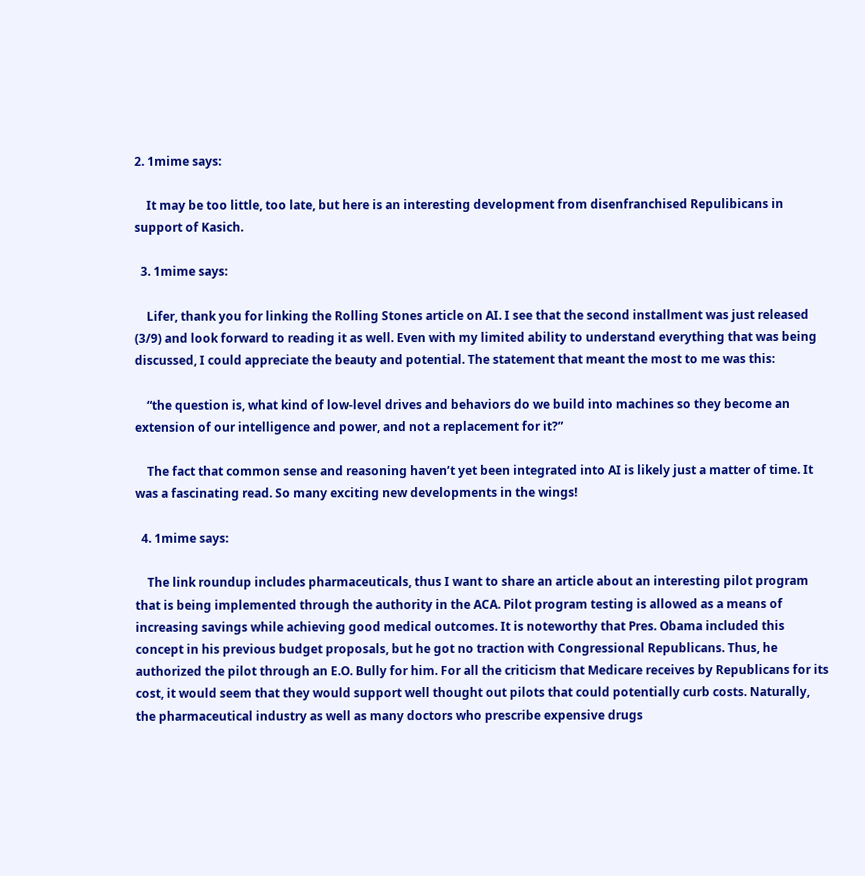2. 1mime says:

    It may be too little, too late, but here is an interesting development from disenfranchised Repulibicans in support of Kasich.

  3. 1mime says:

    Lifer, thank you for linking the Rolling Stones article on AI. I see that the second installment was just released (3/9) and look forward to reading it as well. Even with my limited ability to understand everything that was being discussed, I could appreciate the beauty and potential. The statement that meant the most to me was this:

    “the question is, what kind of low-level drives and behaviors do we build into machines so they become an extension of our intelligence and power, and not a replacement for it?”

    The fact that common sense and reasoning haven’t yet been integrated into AI is likely just a matter of time. It was a fascinating read. So many exciting new developments in the wings!

  4. 1mime says:

    The link roundup includes pharmaceuticals, thus I want to share an article about an interesting pilot program that is being implemented through the authority in the ACA. Pilot program testing is allowed as a means of increasing savings while achieving good medical outcomes. It is noteworthy that Pres. Obama included this concept in his previous budget proposals, but he got no traction with Congressional Republicans. Thus, he authorized the pilot through an E.O. Bully for him. For all the criticism that Medicare receives by Republicans for its cost, it would seem that they would support well thought out pilots that could potentially curb costs. Naturally, the pharmaceutical industry as well as many doctors who prescribe expensive drugs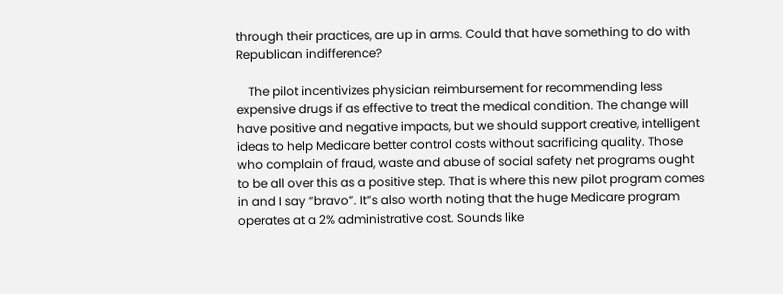through their practices, are up in arms. Could that have something to do with Republican indifference?

    The pilot incentivizes physician reimbursement for recommending less expensive drugs if as effective to treat the medical condition. The change will have positive and negative impacts, but we should support creative, intelligent ideas to help Medicare better control costs without sacrificing quality. Those who complain of fraud, waste and abuse of social safety net programs ought to be all over this as a positive step. That is where this new pilot program comes in and I say “bravo”. It”s also worth noting that the huge Medicare program operates at a 2% administrative cost. Sounds like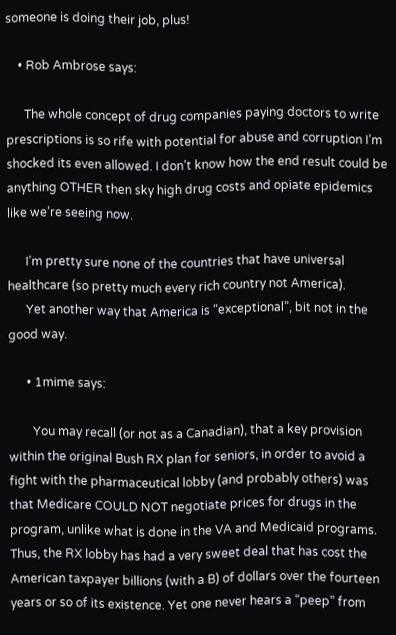someone is doing their job, plus!

    • Rob Ambrose says:

      The whole concept of drug companies paying doctors to write prescriptions is so rife with potential for abuse and corruption I’m shocked its even allowed. I don’t know how the end result could be anything OTHER then sky high drug costs and opiate epidemics like we’re seeing now.

      I’m pretty sure none of the countries that have universal healthcare (so pretty much every rich country not America).
      Yet another way that America is “exceptional”, bit not in the good way.

      • 1mime says:

        You may recall (or not as a Canadian), that a key provision within the original Bush RX plan for seniors, in order to avoid a fight with the pharmaceutical lobby (and probably others) was that Medicare COULD NOT negotiate prices for drugs in the program, unlike what is done in the VA and Medicaid programs. Thus, the RX lobby has had a very sweet deal that has cost the American taxpayer billions (with a B) of dollars over the fourteen years or so of its existence. Yet one never hears a “peep” from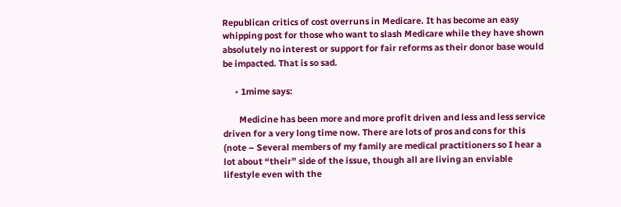Republican critics of cost overruns in Medicare. It has become an easy whipping post for those who want to slash Medicare while they have shown absolutely no interest or support for fair reforms as their donor base would be impacted. That is so sad.

      • 1mime says:

        Medicine has been more and more profit driven and less and less service driven for a very long time now. There are lots of pros and cons for this (note – Several members of my family are medical practitioners so I hear a lot about “their” side of the issue, though all are living an enviable lifestyle even with the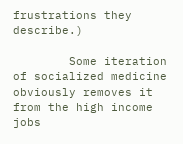frustrations they describe.)

        Some iteration of socialized medicine obviously removes it from the high income jobs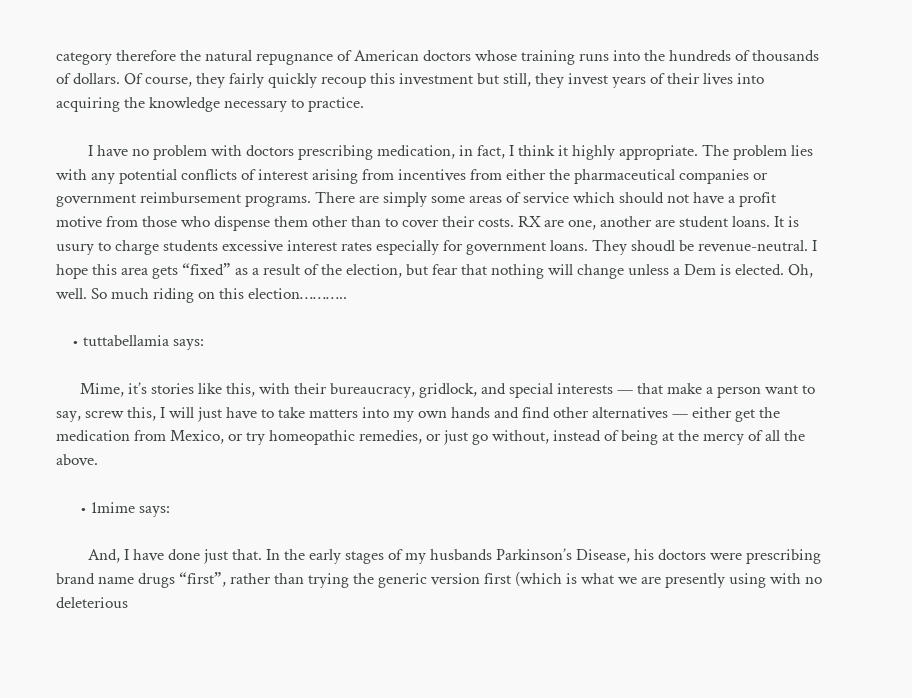category therefore the natural repugnance of American doctors whose training runs into the hundreds of thousands of dollars. Of course, they fairly quickly recoup this investment but still, they invest years of their lives into acquiring the knowledge necessary to practice.

        I have no problem with doctors prescribing medication, in fact, I think it highly appropriate. The problem lies with any potential conflicts of interest arising from incentives from either the pharmaceutical companies or government reimbursement programs. There are simply some areas of service which should not have a profit motive from those who dispense them other than to cover their costs. RX are one, another are student loans. It is usury to charge students excessive interest rates especially for government loans. They shoudl be revenue-neutral. I hope this area gets “fixed” as a result of the election, but fear that nothing will change unless a Dem is elected. Oh, well. So much riding on this election………..

    • tuttabellamia says:

      Mime, it’s stories like this, with their bureaucracy, gridlock, and special interests — that make a person want to say, screw this, I will just have to take matters into my own hands and find other alternatives — either get the medication from Mexico, or try homeopathic remedies, or just go without, instead of being at the mercy of all the above.

      • 1mime says:

        And, I have done just that. In the early stages of my husbands Parkinson’s Disease, his doctors were prescribing brand name drugs “first”, rather than trying the generic version first (which is what we are presently using with no deleterious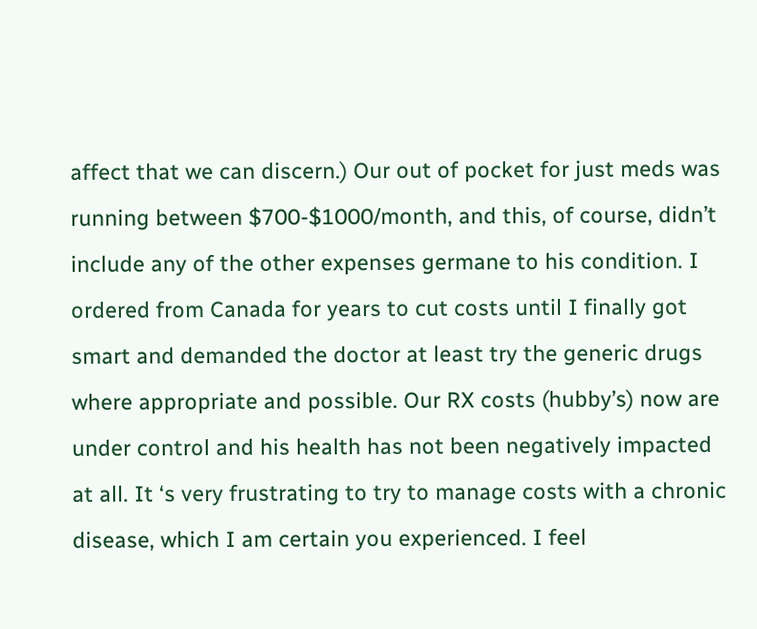affect that we can discern.) Our out of pocket for just meds was running between $700-$1000/month, and this, of course, didn’t include any of the other expenses germane to his condition. I ordered from Canada for years to cut costs until I finally got smart and demanded the doctor at least try the generic drugs where appropriate and possible. Our RX costs (hubby’s) now are under control and his health has not been negatively impacted at all. It ‘s very frustrating to try to manage costs with a chronic disease, which I am certain you experienced. I feel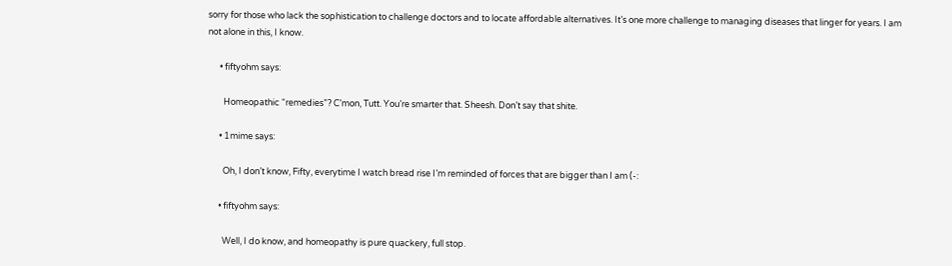sorry for those who lack the sophistication to challenge doctors and to locate affordable alternatives. It’s one more challenge to managing diseases that linger for years. I am not alone in this, I know.

      • fiftyohm says:

        Homeopathic “remedies”? C’mon, Tutt. You’re smarter that. Sheesh. Don’t say that shite.

      • 1mime says:

        Oh, I don’t know, Fifty, everytime I watch bread rise I’m reminded of forces that are bigger than I am (-:

      • fiftyohm says:

        Well, I do know, and homeopathy is pure quackery, full stop.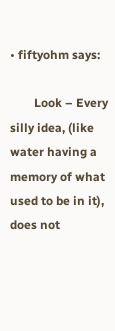• fiftyohm says:

        Look – Every silly idea, (like water having a memory of what used to be in it), does not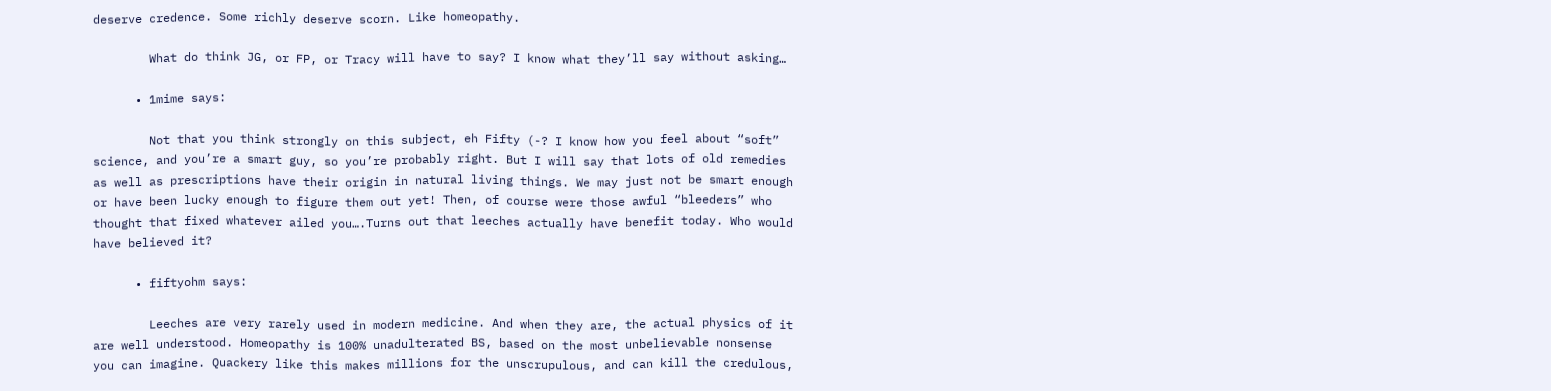deserve credence. Some richly deserve scorn. Like homeopathy.

        What do think JG, or FP, or Tracy will have to say? I know what they’ll say without asking…

      • 1mime says:

        Not that you think strongly on this subject, eh Fifty (-? I know how you feel about “soft” science, and you’re a smart guy, so you’re probably right. But I will say that lots of old remedies as well as prescriptions have their origin in natural living things. We may just not be smart enough or have been lucky enough to figure them out yet! Then, of course were those awful “bleeders” who thought that fixed whatever ailed you….Turns out that leeches actually have benefit today. Who would have believed it?

      • fiftyohm says:

        Leeches are very rarely used in modern medicine. And when they are, the actual physics of it are well understood. Homeopathy is 100% unadulterated BS, based on the most unbelievable nonsense you can imagine. Quackery like this makes millions for the unscrupulous, and can kill the credulous,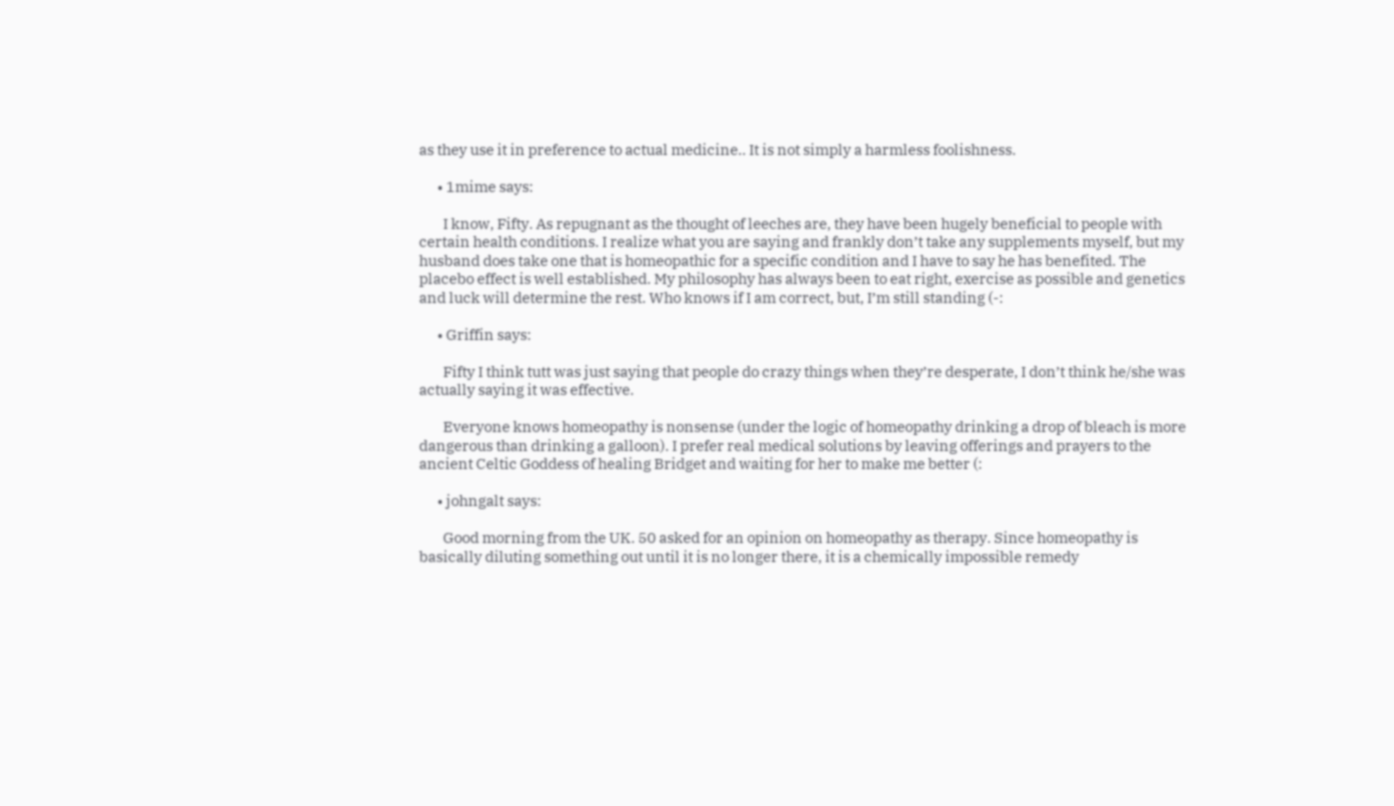as they use it in preference to actual medicine.. It is not simply a harmless foolishness.

      • 1mime says:

        I know, Fifty. As repugnant as the thought of leeches are, they have been hugely beneficial to people with certain health conditions. I realize what you are saying and frankly don’t take any supplements myself, but my husband does take one that is homeopathic for a specific condition and I have to say he has benefited. The placebo effect is well established. My philosophy has always been to eat right, exercise as possible and genetics and luck will determine the rest. Who knows if I am correct, but, I’m still standing (-:

      • Griffin says:

        Fifty I think tutt was just saying that people do crazy things when they’re desperate, I don’t think he/she was actually saying it was effective.

        Everyone knows homeopathy is nonsense (under the logic of homeopathy drinking a drop of bleach is more dangerous than drinking a galloon). I prefer real medical solutions by leaving offerings and prayers to the ancient Celtic Goddess of healing Bridget and waiting for her to make me better (:

      • johngalt says:

        Good morning from the UK. 50 asked for an opinion on homeopathy as therapy. Since homeopathy is basically diluting something out until it is no longer there, it is a chemically impossible remedy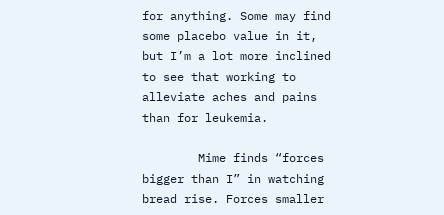for anything. Some may find some placebo value in it, but I’m a lot more inclined to see that working to alleviate aches and pains than for leukemia.

        Mime finds “forces bigger than I” in watching bread rise. Forces smaller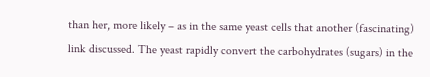than her, more likely – as in the same yeast cells that another (fascinating) link discussed. The yeast rapidly convert the carbohydrates (sugars) in the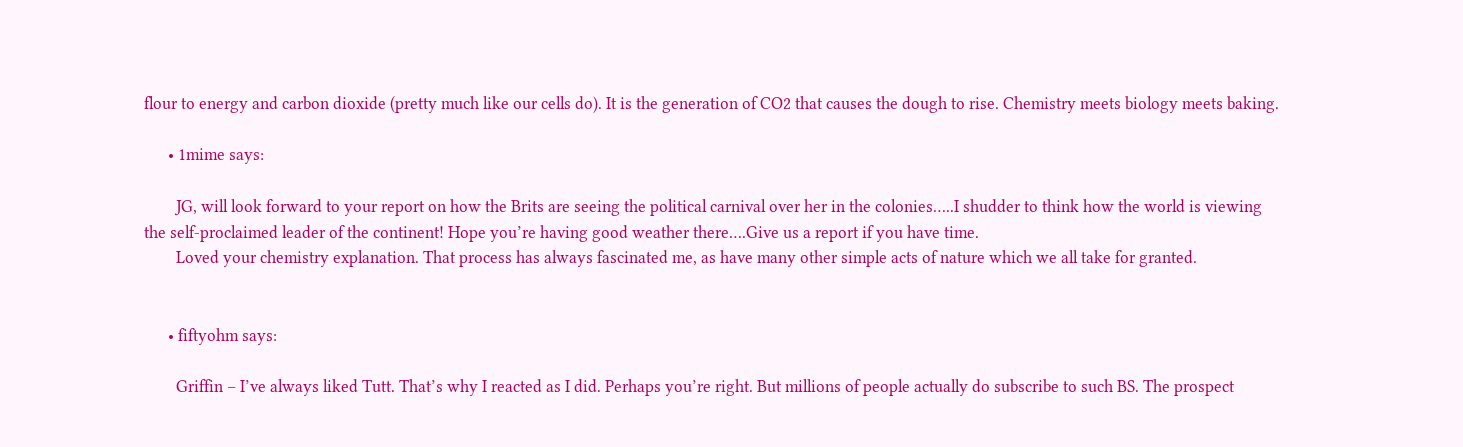flour to energy and carbon dioxide (pretty much like our cells do). It is the generation of CO2 that causes the dough to rise. Chemistry meets biology meets baking.

      • 1mime says:

        JG, will look forward to your report on how the Brits are seeing the political carnival over her in the colonies…..I shudder to think how the world is viewing the self-proclaimed leader of the continent! Hope you’re having good weather there….Give us a report if you have time.
        Loved your chemistry explanation. That process has always fascinated me, as have many other simple acts of nature which we all take for granted.


      • fiftyohm says:

        Griffin – I’ve always liked Tutt. That’s why I reacted as I did. Perhaps you’re right. But millions of people actually do subscribe to such BS. The prospect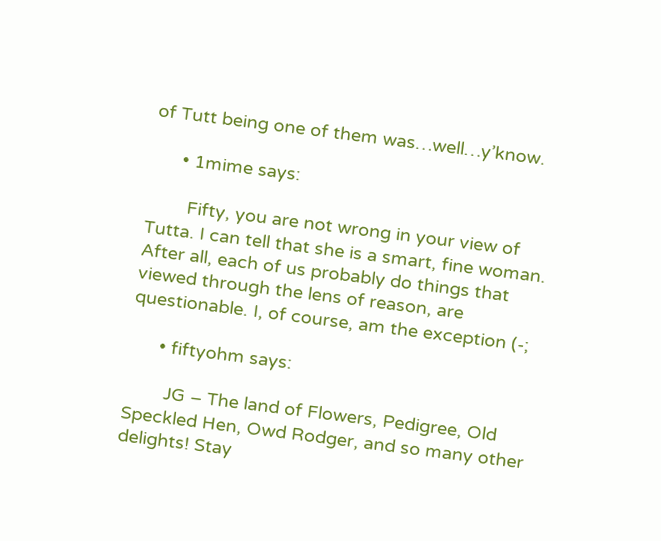of Tutt being one of them was…well…y’know.

      • 1mime says:

        Fifty, you are not wrong in your view of Tutta. I can tell that she is a smart, fine woman. After all, each of us probably do things that viewed through the lens of reason, are questionable. I, of course, am the exception (-;

      • fiftyohm says:

        JG – The land of Flowers, Pedigree, Old Speckled Hen, Owd Rodger, and so many other delights! Stay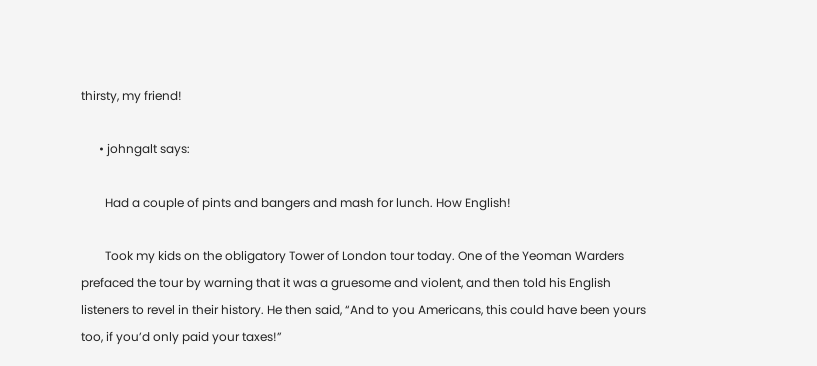thirsty, my friend!

      • johngalt says:

        Had a couple of pints and bangers and mash for lunch. How English!

        Took my kids on the obligatory Tower of London tour today. One of the Yeoman Warders prefaced the tour by warning that it was a gruesome and violent, and then told his English listeners to revel in their history. He then said, “And to you Americans, this could have been yours too, if you’d only paid your taxes!”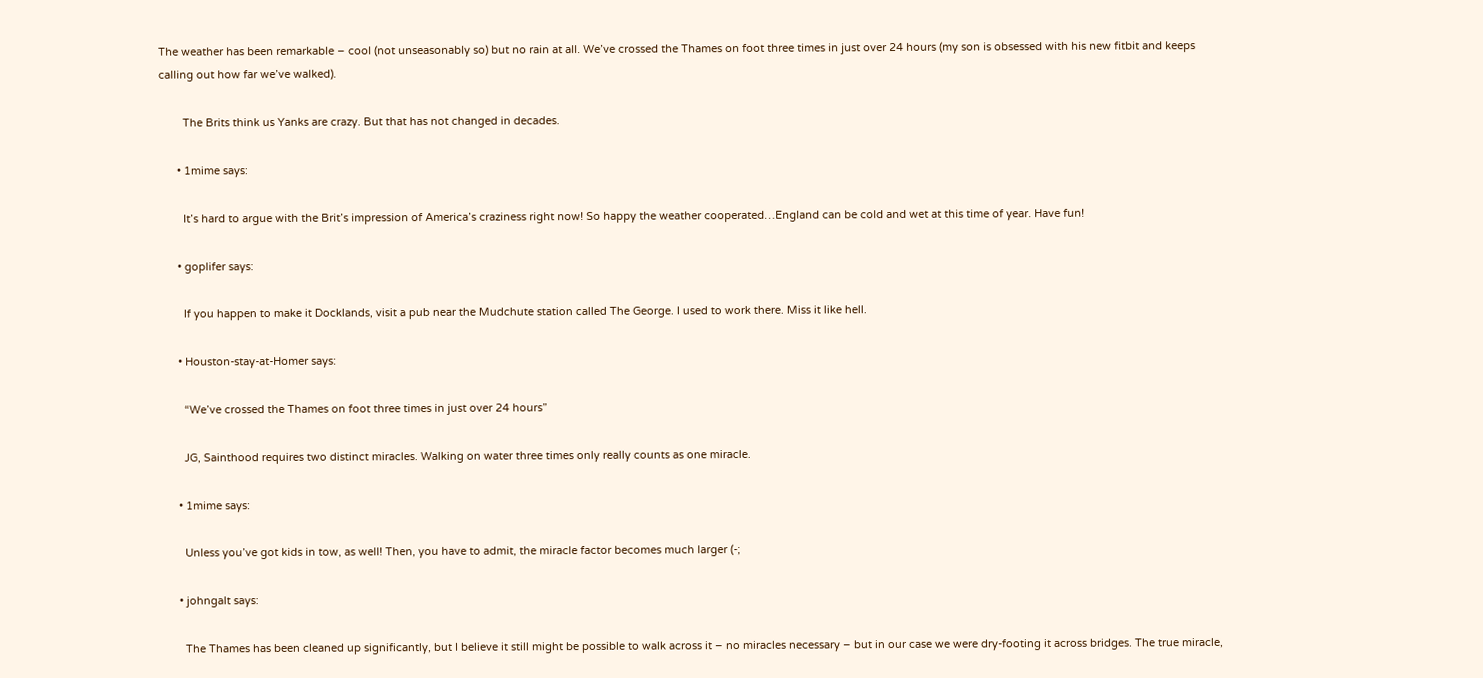The weather has been remarkable – cool (not unseasonably so) but no rain at all. We’ve crossed the Thames on foot three times in just over 24 hours (my son is obsessed with his new fitbit and keeps calling out how far we’ve walked).

        The Brits think us Yanks are crazy. But that has not changed in decades.

      • 1mime says:

        It’s hard to argue with the Brit’s impression of America’s craziness right now! So happy the weather cooperated…England can be cold and wet at this time of year. Have fun!

      • goplifer says:

        If you happen to make it Docklands, visit a pub near the Mudchute station called The George. I used to work there. Miss it like hell.

      • Houston-stay-at-Homer says:

        “We’ve crossed the Thames on foot three times in just over 24 hours”

        JG, Sainthood requires two distinct miracles. Walking on water three times only really counts as one miracle.

      • 1mime says:

        Unless you’ve got kids in tow, as well! Then, you have to admit, the miracle factor becomes much larger (-;

      • johngalt says:

        The Thames has been cleaned up significantly, but I believe it still might be possible to walk across it – no miracles necessary – but in our case we were dry-footing it across bridges. The true miracle,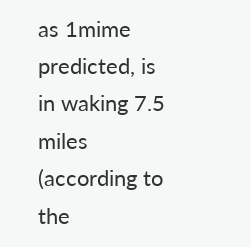as 1mime predicted, is in waking 7.5 miles (according to the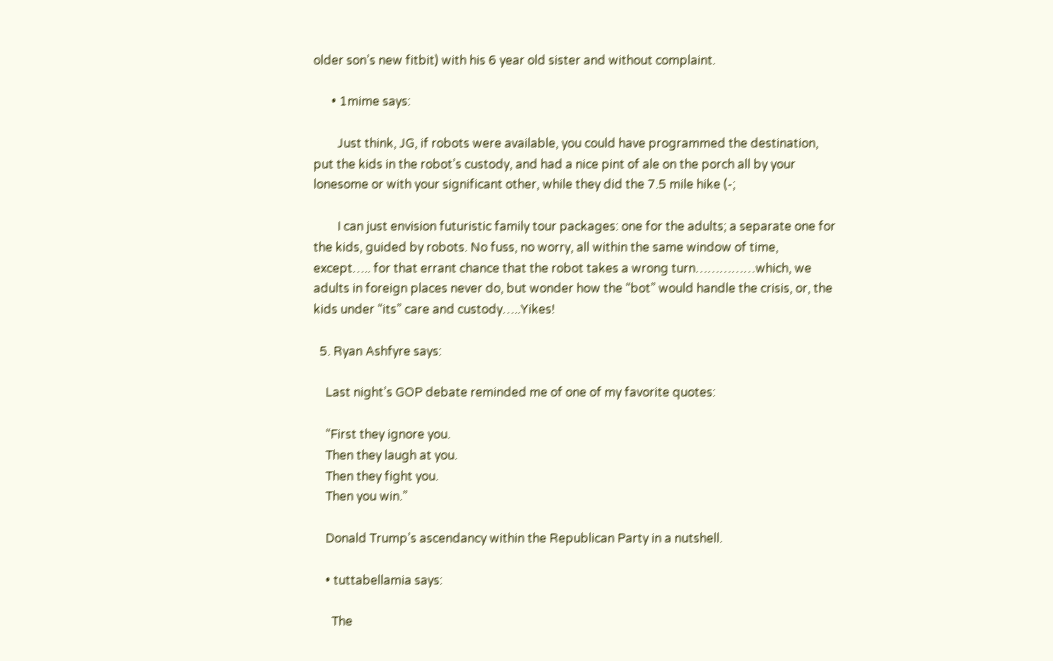older son’s new fitbit) with his 6 year old sister and without complaint.

      • 1mime says:

        Just think, JG, if robots were available, you could have programmed the destination, put the kids in the robot’s custody, and had a nice pint of ale on the porch all by your lonesome or with your significant other, while they did the 7.5 mile hike (-;

        I can just envision futuristic family tour packages: one for the adults; a separate one for the kids, guided by robots. No fuss, no worry, all within the same window of time, except….. for that errant chance that the robot takes a wrong turn……………which, we adults in foreign places never do, but wonder how the “bot” would handle the crisis, or, the kids under “its” care and custody…..Yikes!

  5. Ryan Ashfyre says:

    Last night’s GOP debate reminded me of one of my favorite quotes:

    “First they ignore you.
    Then they laugh at you.
    Then they fight you.
    Then you win.”

    Donald Trump’s ascendancy within the Republican Party in a nutshell.

    • tuttabellamia says:

      The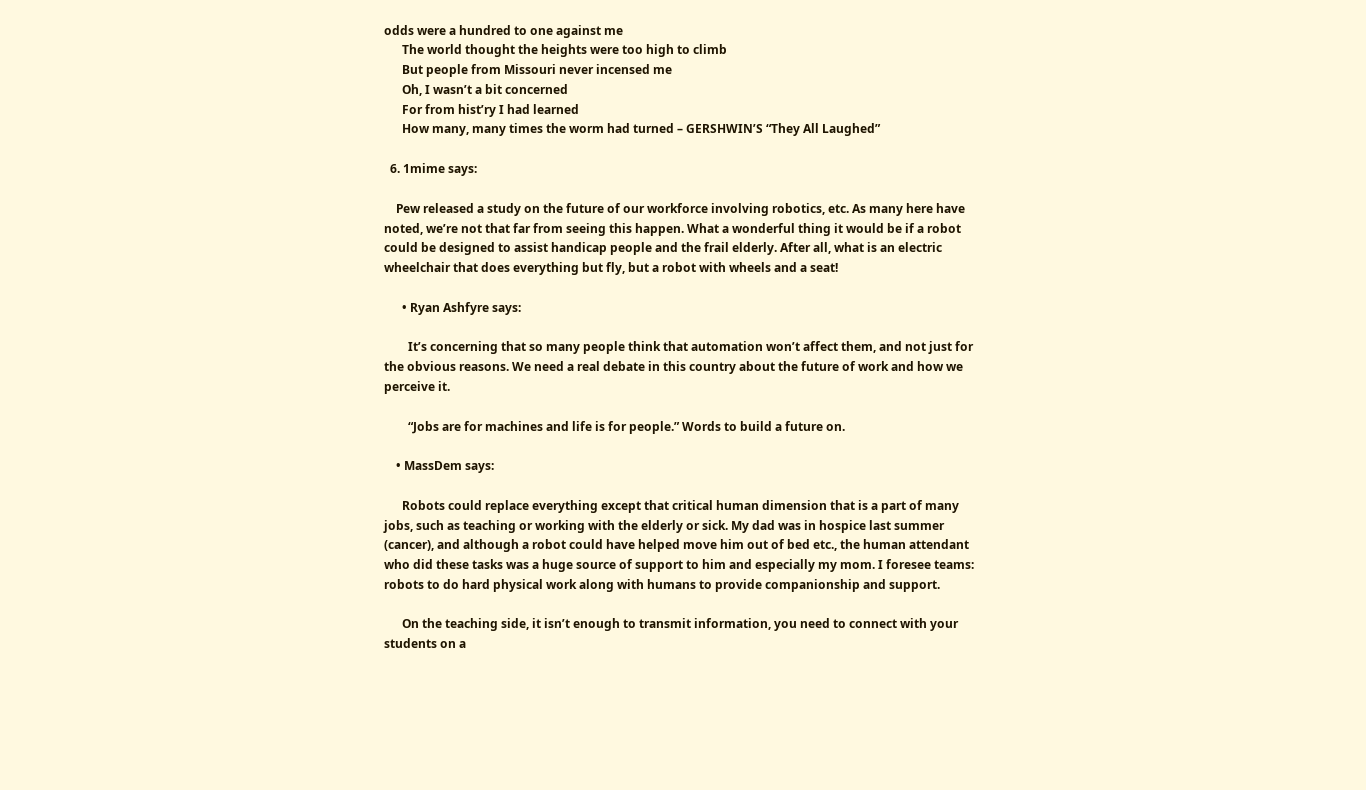odds were a hundred to one against me
      The world thought the heights were too high to climb
      But people from Missouri never incensed me
      Oh, I wasn’t a bit concerned
      For from hist’ry I had learned
      How many, many times the worm had turned – GERSHWIN’S “They All Laughed”

  6. 1mime says:

    Pew released a study on the future of our workforce involving robotics, etc. As many here have noted, we’re not that far from seeing this happen. What a wonderful thing it would be if a robot could be designed to assist handicap people and the frail elderly. After all, what is an electric wheelchair that does everything but fly, but a robot with wheels and a seat!

      • Ryan Ashfyre says:

        It’s concerning that so many people think that automation won’t affect them, and not just for the obvious reasons. We need a real debate in this country about the future of work and how we perceive it.

        “Jobs are for machines and life is for people.” Words to build a future on.

    • MassDem says:

      Robots could replace everything except that critical human dimension that is a part of many jobs, such as teaching or working with the elderly or sick. My dad was in hospice last summer (cancer), and although a robot could have helped move him out of bed etc., the human attendant who did these tasks was a huge source of support to him and especially my mom. I foresee teams: robots to do hard physical work along with humans to provide companionship and support.

      On the teaching side, it isn’t enough to transmit information, you need to connect with your students on a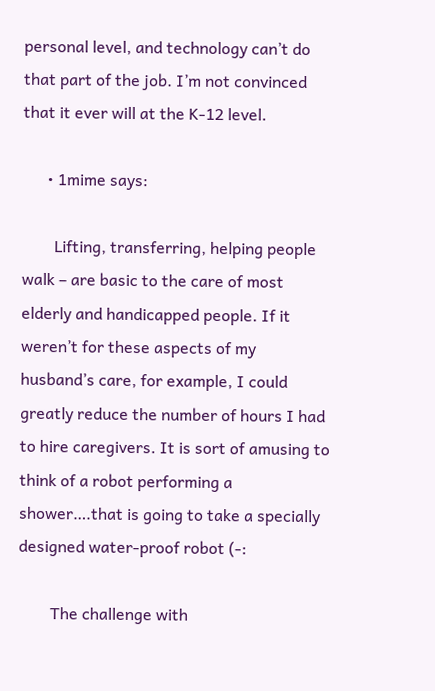personal level, and technology can’t do that part of the job. I’m not convinced that it ever will at the K-12 level.

      • 1mime says:

        Lifting, transferring, helping people walk – are basic to the care of most elderly and handicapped people. If it weren’t for these aspects of my husband’s care, for example, I could greatly reduce the number of hours I had to hire caregivers. It is sort of amusing to think of a robot performing a shower….that is going to take a specially designed water-proof robot (-:

        The challenge with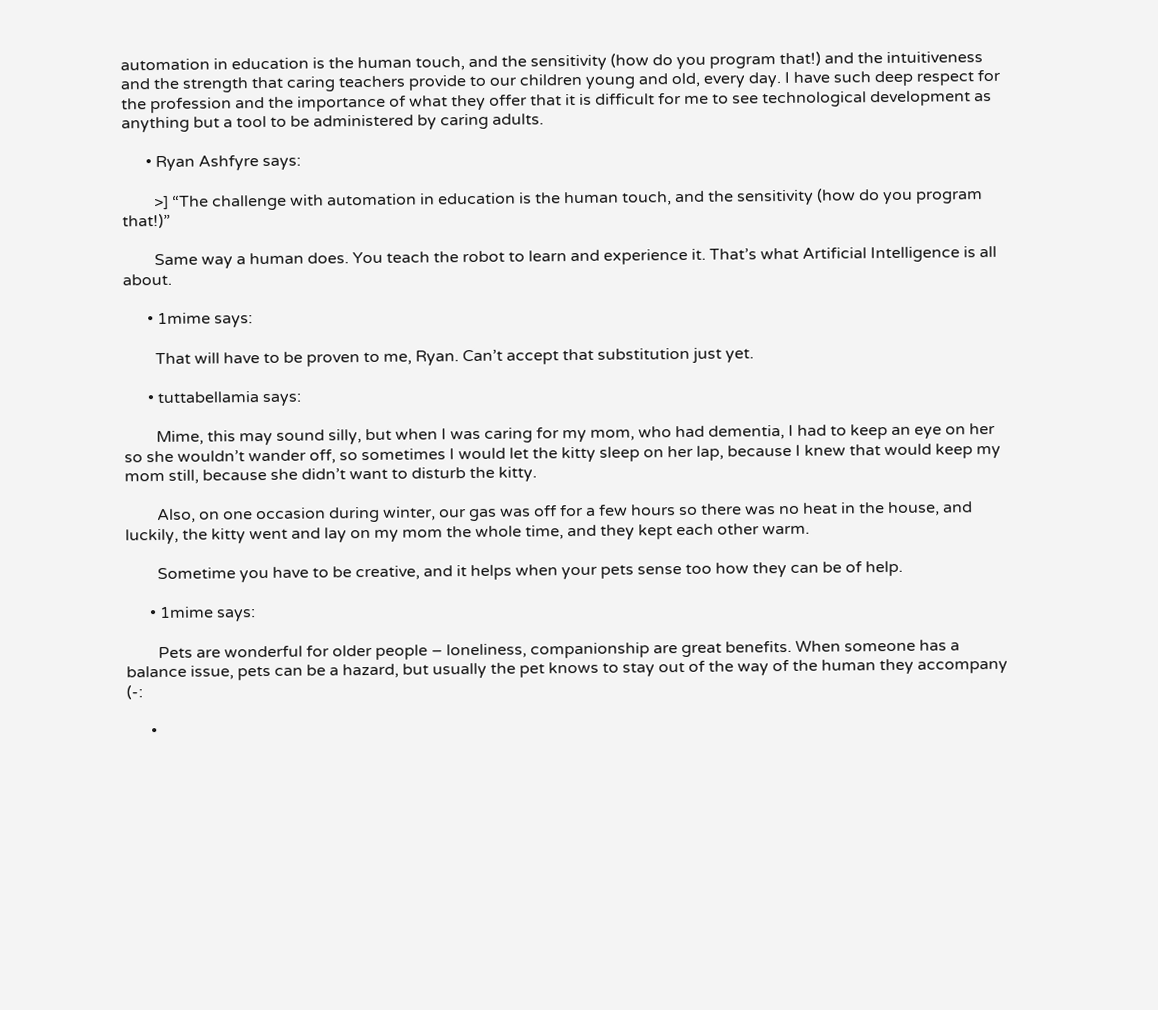automation in education is the human touch, and the sensitivity (how do you program that!) and the intuitiveness and the strength that caring teachers provide to our children young and old, every day. I have such deep respect for the profession and the importance of what they offer that it is difficult for me to see technological development as anything but a tool to be administered by caring adults.

      • Ryan Ashfyre says:

        >] “The challenge with automation in education is the human touch, and the sensitivity (how do you program that!)”

        Same way a human does. You teach the robot to learn and experience it. That’s what Artificial Intelligence is all about.

      • 1mime says:

        That will have to be proven to me, Ryan. Can’t accept that substitution just yet.

      • tuttabellamia says:

        Mime, this may sound silly, but when I was caring for my mom, who had dementia, I had to keep an eye on her so she wouldn’t wander off, so sometimes I would let the kitty sleep on her lap, because I knew that would keep my mom still, because she didn’t want to disturb the kitty.

        Also, on one occasion during winter, our gas was off for a few hours so there was no heat in the house, and luckily, the kitty went and lay on my mom the whole time, and they kept each other warm.

        Sometime you have to be creative, and it helps when your pets sense too how they can be of help.

      • 1mime says:

        Pets are wonderful for older people – loneliness, companionship are great benefits. When someone has a balance issue, pets can be a hazard, but usually the pet knows to stay out of the way of the human they accompany (-:

      •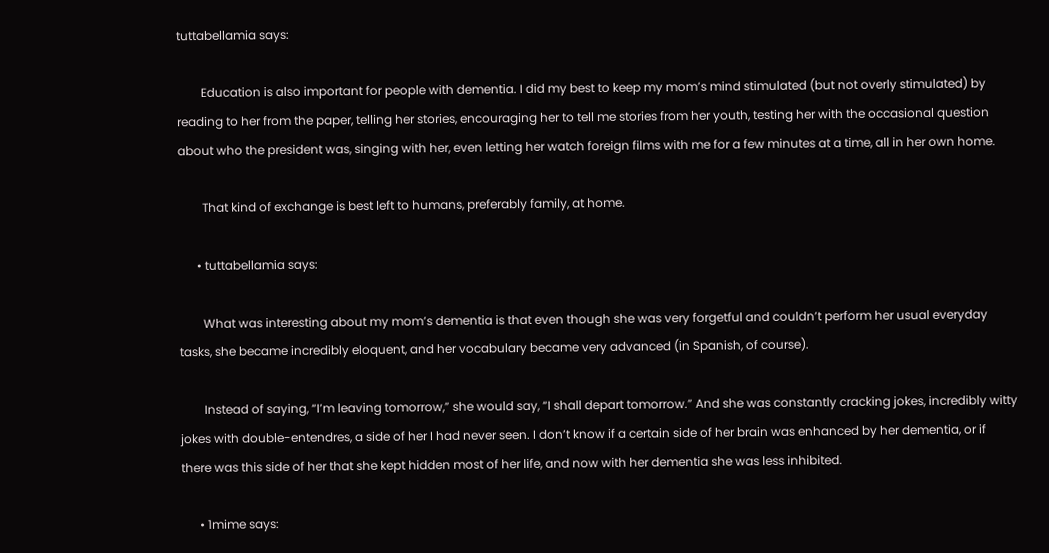tuttabellamia says:

        Education is also important for people with dementia. I did my best to keep my mom’s mind stimulated (but not overly stimulated) by reading to her from the paper, telling her stories, encouraging her to tell me stories from her youth, testing her with the occasional question about who the president was, singing with her, even letting her watch foreign films with me for a few minutes at a time, all in her own home.

        That kind of exchange is best left to humans, preferably family, at home.

      • tuttabellamia says:

        What was interesting about my mom’s dementia is that even though she was very forgetful and couldn’t perform her usual everyday tasks, she became incredibly eloquent, and her vocabulary became very advanced (in Spanish, of course).

        Instead of saying, “I’m leaving tomorrow,” she would say, “I shall depart tomorrow.” And she was constantly cracking jokes, incredibly witty jokes with double-entendres, a side of her I had never seen. I don’t know if a certain side of her brain was enhanced by her dementia, or if there was this side of her that she kept hidden most of her life, and now with her dementia she was less inhibited.

      • 1mime says: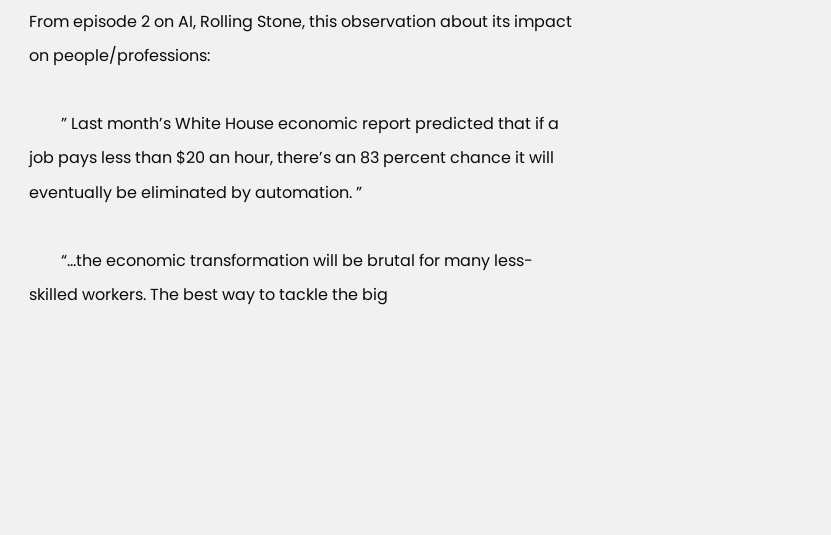From episode 2 on AI, Rolling Stone, this observation about its impact on people/professions:

        ” Last month’s White House economic report predicted that if a job pays less than $20 an hour, there’s an 83 percent chance it will eventually be eliminated by automation. ”

        “…the economic transformation will be brutal for many less-skilled workers. The best way to tackle the big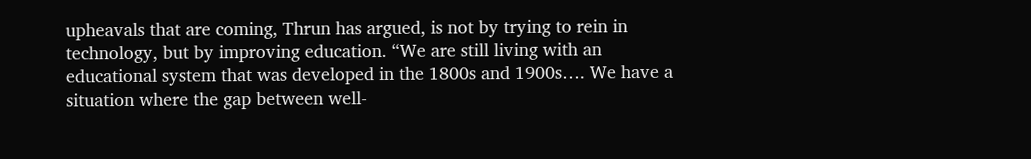upheavals that are coming, Thrun has argued, is not by trying to rein in technology, but by improving education. “We are still living with an educational system that was developed in the 1800s and 1900s…. We have a situation where the gap between well-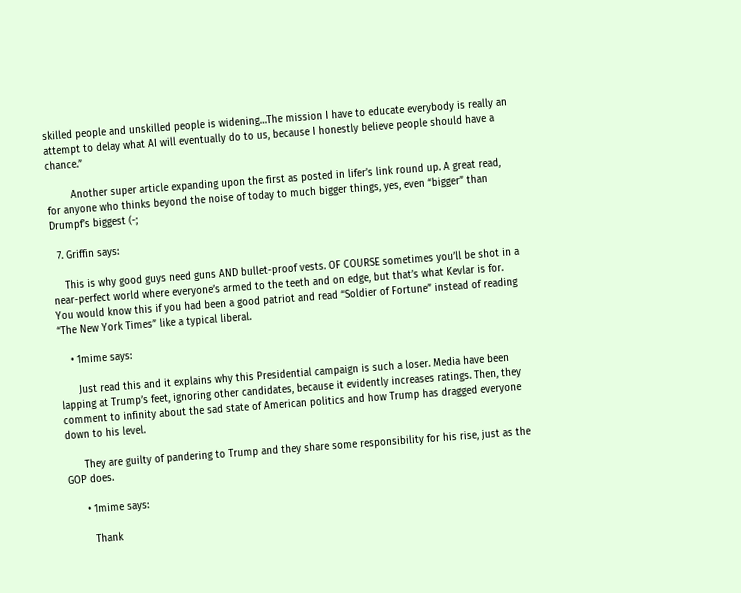skilled people and unskilled people is widening…The mission I have to educate everybody is really an attempt to delay what AI will eventually do to us, because I honestly believe people should have a chance.”

        Another super article expanding upon the first as posted in lifer’s link round up. A great read, for anyone who thinks beyond the noise of today to much bigger things, yes, even “bigger” than Drumpf’s biggest (-;

  7. Griffin says:

    This is why good guys need guns AND bullet-proof vests. OF COURSE sometimes you’ll be shot in a near-perfect world where everyone’s armed to the teeth and on edge, but that’s what Kevlar is for. You would know this if you had been a good patriot and read “Soldier of Fortune” instead of reading “The New York Times” like a typical liberal.

    • 1mime says:

      Just read this and it explains why this Presidential campaign is such a loser. Media have been lapping at Trump’s feet, ignoring other candidates, because it evidently increases ratings. Then, they comment to infinity about the sad state of American politics and how Trump has dragged everyone down to his level.

      They are guilty of pandering to Trump and they share some responsibility for his rise, just as the GOP does.

      • 1mime says:

        Thank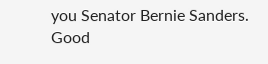you Senator Bernie Sanders. Good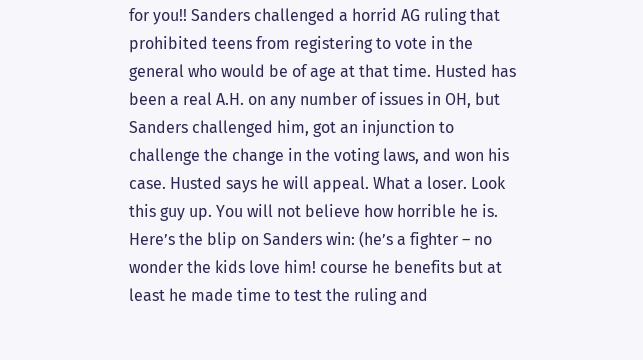for you!! Sanders challenged a horrid AG ruling that prohibited teens from registering to vote in the general who would be of age at that time. Husted has been a real A.H. on any number of issues in OH, but Sanders challenged him, got an injunction to challenge the change in the voting laws, and won his case. Husted says he will appeal. What a loser. Look this guy up. You will not believe how horrible he is. Here’s the blip on Sanders win: (he’s a fighter – no wonder the kids love him! course he benefits but at least he made time to test the ruling and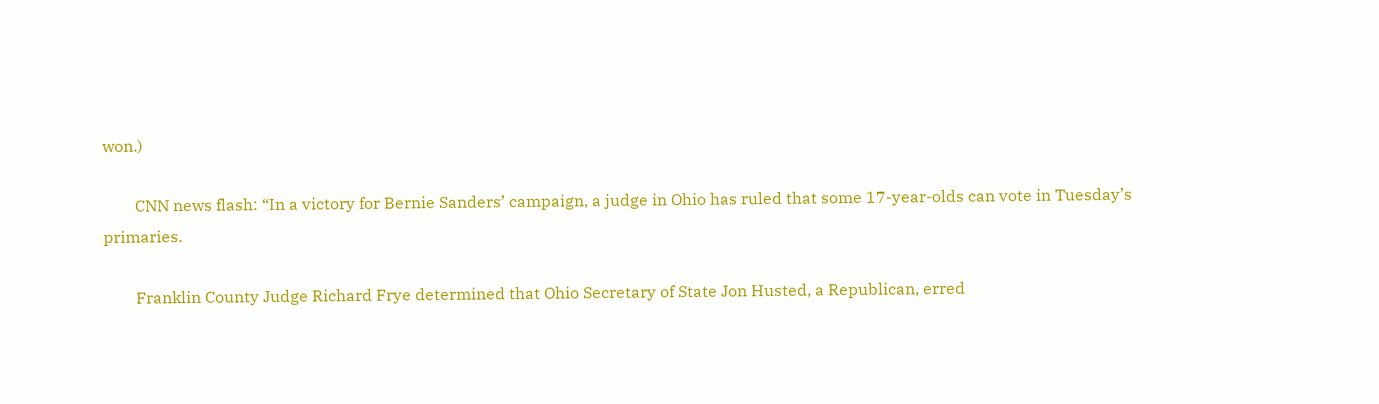won.)

        CNN news flash: “In a victory for Bernie Sanders’ campaign, a judge in Ohio has ruled that some 17-year-olds can vote in Tuesday’s primaries.

        Franklin County Judge Richard Frye determined that Ohio Secretary of State Jon Husted, a Republican, erred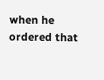when he ordered that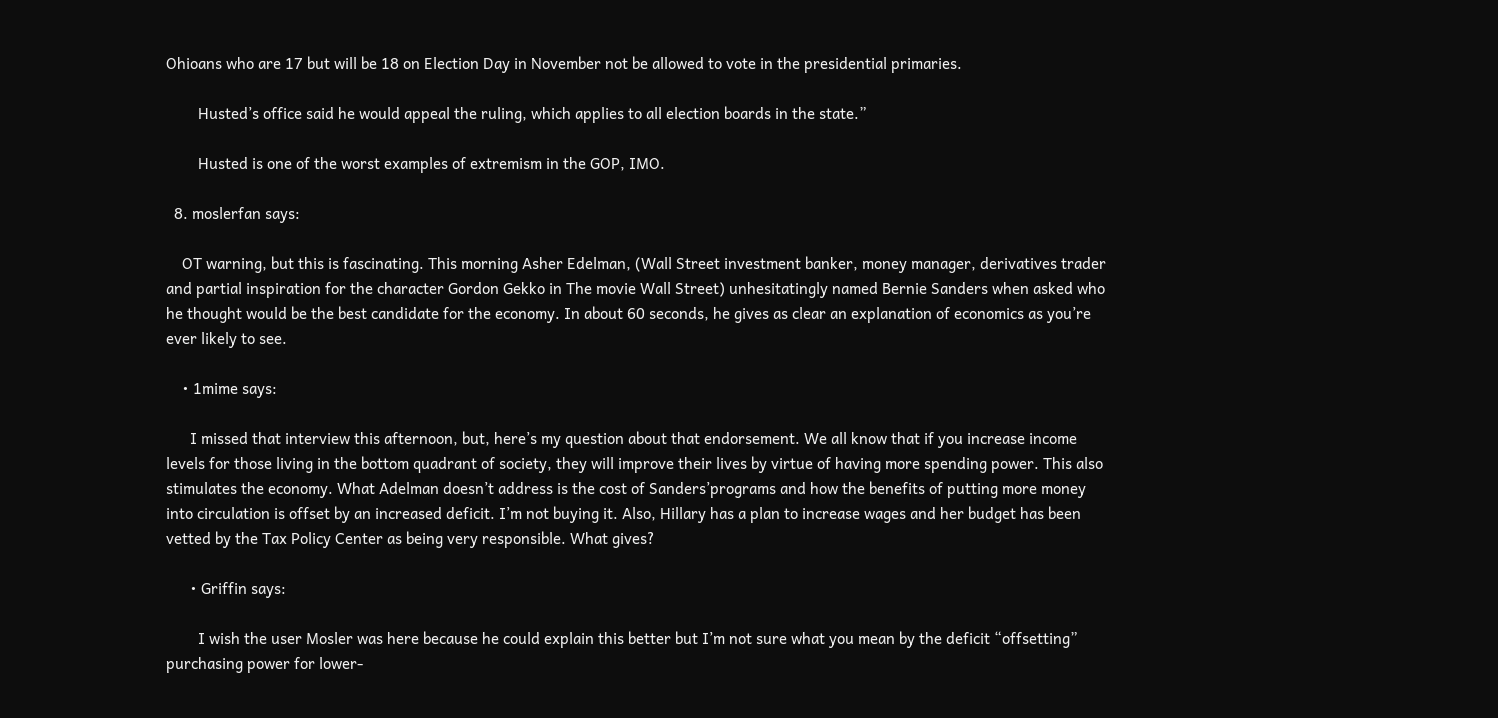Ohioans who are 17 but will be 18 on Election Day in November not be allowed to vote in the presidential primaries.

        Husted’s office said he would appeal the ruling, which applies to all election boards in the state.”

        Husted is one of the worst examples of extremism in the GOP, IMO.

  8. moslerfan says:

    OT warning, but this is fascinating. This morning Asher Edelman, (Wall Street investment banker, money manager, derivatives trader and partial inspiration for the character Gordon Gekko in The movie Wall Street) unhesitatingly named Bernie Sanders when asked who he thought would be the best candidate for the economy. In about 60 seconds, he gives as clear an explanation of economics as you’re ever likely to see.

    • 1mime says:

      I missed that interview this afternoon, but, here’s my question about that endorsement. We all know that if you increase income levels for those living in the bottom quadrant of society, they will improve their lives by virtue of having more spending power. This also stimulates the economy. What Adelman doesn’t address is the cost of Sanders’programs and how the benefits of putting more money into circulation is offset by an increased deficit. I’m not buying it. Also, Hillary has a plan to increase wages and her budget has been vetted by the Tax Policy Center as being very responsible. What gives?

      • Griffin says:

        I wish the user Mosler was here because he could explain this better but I’m not sure what you mean by the deficit “offsetting” purchasing power for lower-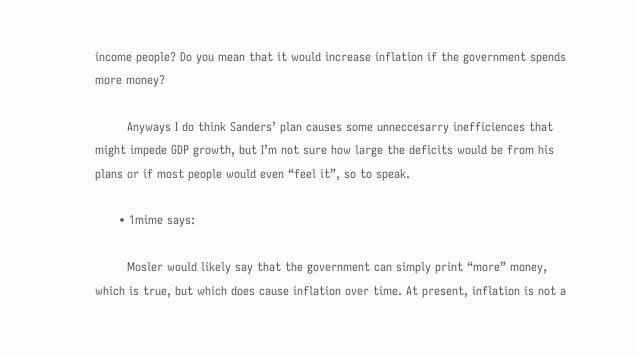income people? Do you mean that it would increase inflation if the government spends more money?

        Anyways I do think Sanders’ plan causes some unneccesarry inefficiences that might impede GDP growth, but I’m not sure how large the deficits would be from his plans or if most people would even “feel it”, so to speak.

      • 1mime says:

        Mosler would likely say that the government can simply print “more” money, which is true, but which does cause inflation over time. At present, inflation is not a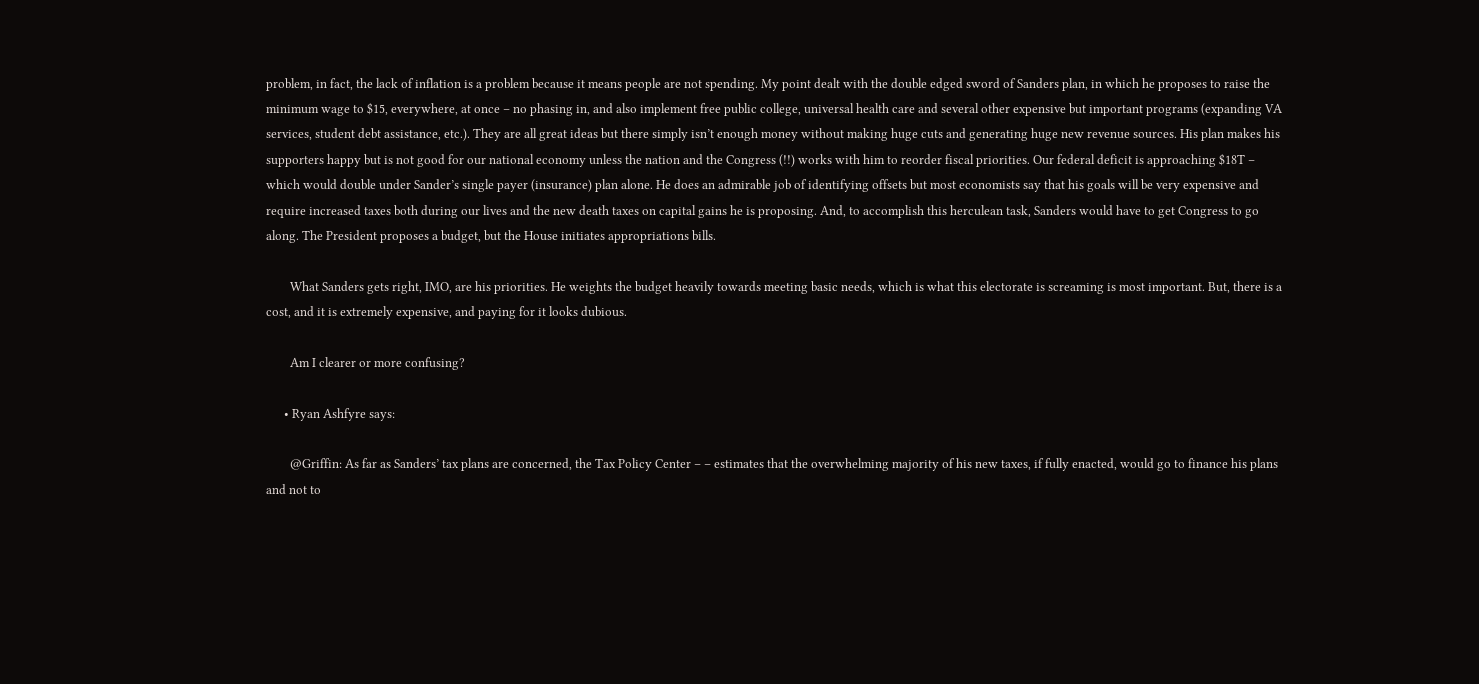problem, in fact, the lack of inflation is a problem because it means people are not spending. My point dealt with the double edged sword of Sanders plan, in which he proposes to raise the minimum wage to $15, everywhere, at once – no phasing in, and also implement free public college, universal health care and several other expensive but important programs (expanding VA services, student debt assistance, etc.). They are all great ideas but there simply isn’t enough money without making huge cuts and generating huge new revenue sources. His plan makes his supporters happy but is not good for our national economy unless the nation and the Congress (!!) works with him to reorder fiscal priorities. Our federal deficit is approaching $18T – which would double under Sander’s single payer (insurance) plan alone. He does an admirable job of identifying offsets but most economists say that his goals will be very expensive and require increased taxes both during our lives and the new death taxes on capital gains he is proposing. And, to accomplish this herculean task, Sanders would have to get Congress to go along. The President proposes a budget, but the House initiates appropriations bills.

        What Sanders gets right, IMO, are his priorities. He weights the budget heavily towards meeting basic needs, which is what this electorate is screaming is most important. But, there is a cost, and it is extremely expensive, and paying for it looks dubious.

        Am I clearer or more confusing?

      • Ryan Ashfyre says:

        @Griffin: As far as Sanders’ tax plans are concerned, the Tax Policy Center – – estimates that the overwhelming majority of his new taxes, if fully enacted, would go to finance his plans and not to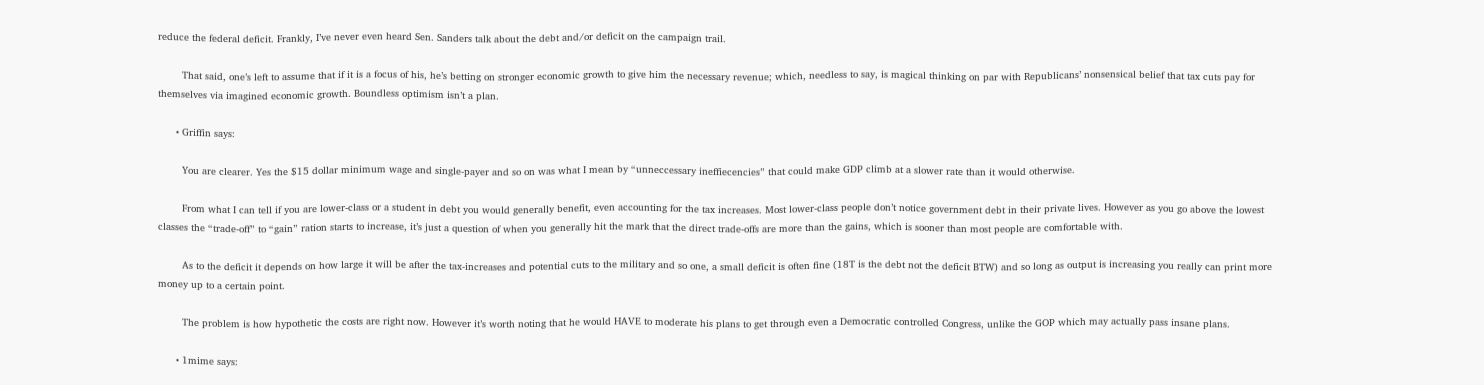reduce the federal deficit. Frankly, I’ve never even heard Sen. Sanders talk about the debt and/or deficit on the campaign trail.

        That said, one’s left to assume that if it is a focus of his, he’s betting on stronger economic growth to give him the necessary revenue; which, needless to say, is magical thinking on par with Republicans’ nonsensical belief that tax cuts pay for themselves via imagined economic growth. Boundless optimism isn’t a plan.

      • Griffin says:

        You are clearer. Yes the $15 dollar minimum wage and single-payer and so on was what I mean by “unneccessary ineffiecencies” that could make GDP climb at a slower rate than it would otherwise.

        From what I can tell if you are lower-class or a student in debt you would generally benefit, even accounting for the tax increases. Most lower-class people don’t notice government debt in their private lives. However as you go above the lowest classes the “trade-off” to “gain” ration starts to increase, it’s just a question of when you generally hit the mark that the direct trade-offs are more than the gains, which is sooner than most people are comfortable with.

        As to the deficit it depends on how large it will be after the tax-increases and potential cuts to the military and so one, a small deficit is often fine (18T is the debt not the deficit BTW) and so long as output is increasing you really can print more money up to a certain point.

        The problem is how hypothetic the costs are right now. However it’s worth noting that he would HAVE to moderate his plans to get through even a Democratic controlled Congress, unlike the GOP which may actually pass insane plans.

      • 1mime says: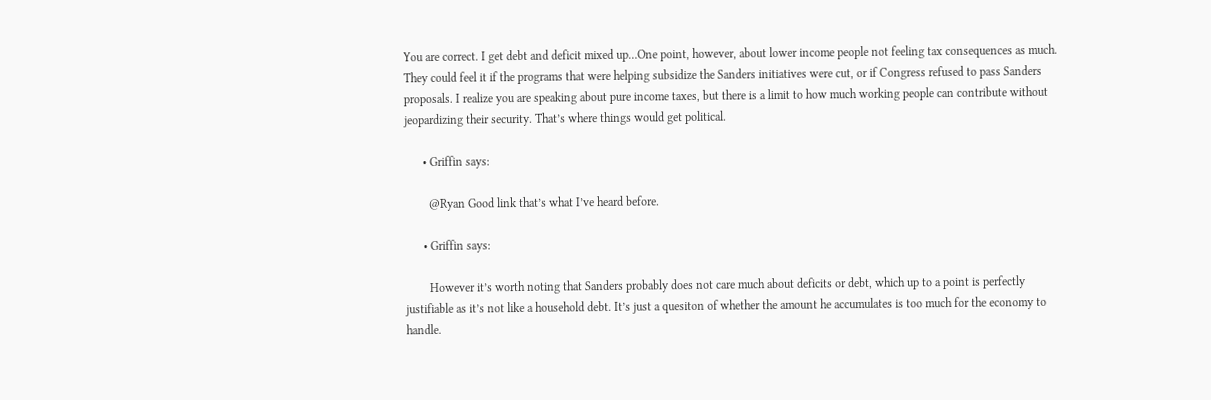You are correct. I get debt and deficit mixed up…One point, however, about lower income people not feeling tax consequences as much. They could feel it if the programs that were helping subsidize the Sanders initiatives were cut, or if Congress refused to pass Sanders proposals. I realize you are speaking about pure income taxes, but there is a limit to how much working people can contribute without jeopardizing their security. That’s where things would get political.

      • Griffin says:

        @Ryan Good link that’s what I’ve heard before.

      • Griffin says:

        However it’s worth noting that Sanders probably does not care much about deficits or debt, which up to a point is perfectly justifiable as it’s not like a household debt. It’s just a quesiton of whether the amount he accumulates is too much for the economy to handle.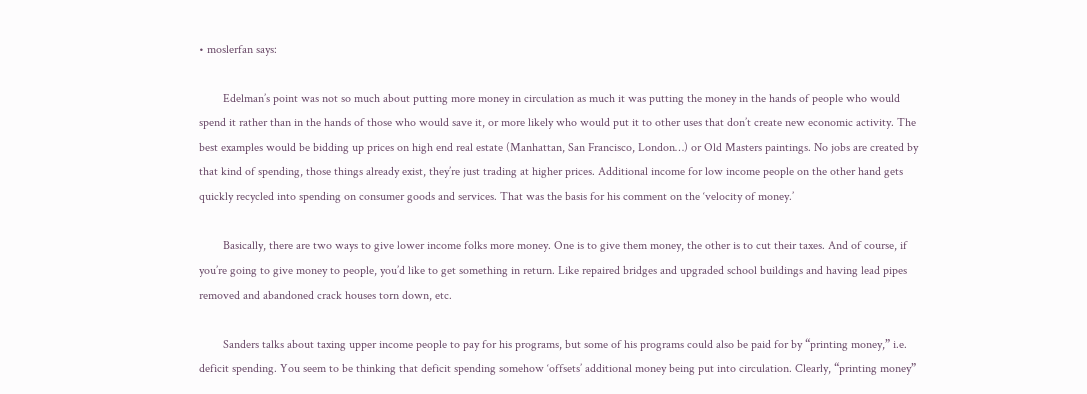• moslerfan says:

        Edelman’s point was not so much about putting more money in circulation as much it was putting the money in the hands of people who would spend it rather than in the hands of those who would save it, or more likely who would put it to other uses that don’t create new economic activity. The best examples would be bidding up prices on high end real estate (Manhattan, San Francisco, London…) or Old Masters paintings. No jobs are created by that kind of spending, those things already exist, they’re just trading at higher prices. Additional income for low income people on the other hand gets quickly recycled into spending on consumer goods and services. That was the basis for his comment on the ‘velocity of money.’

        Basically, there are two ways to give lower income folks more money. One is to give them money, the other is to cut their taxes. And of course, if you’re going to give money to people, you’d like to get something in return. Like repaired bridges and upgraded school buildings and having lead pipes removed and abandoned crack houses torn down, etc.

        Sanders talks about taxing upper income people to pay for his programs, but some of his programs could also be paid for by “printing money,” i.e. deficit spending. You seem to be thinking that deficit spending somehow ‘offsets’ additional money being put into circulation. Clearly, “printing money”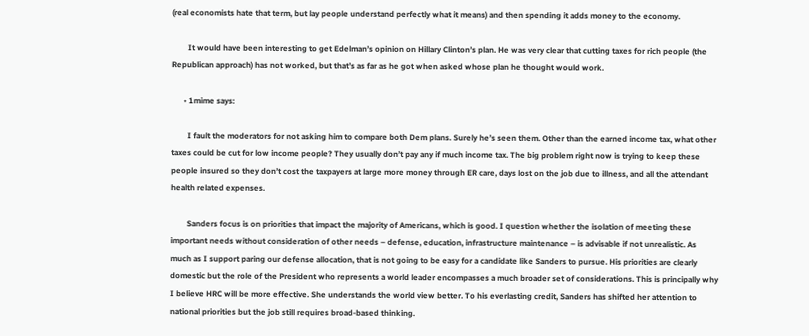(real economists hate that term, but lay people understand perfectly what it means) and then spending it adds money to the economy.

        It would have been interesting to get Edelman’s opinion on Hillary Clinton’s plan. He was very clear that cutting taxes for rich people (the Republican approach) has not worked, but that’s as far as he got when asked whose plan he thought would work.

      • 1mime says:

        I fault the moderators for not asking him to compare both Dem plans. Surely he’s seen them. Other than the earned income tax, what other taxes could be cut for low income people? They usually don’t pay any if much income tax. The big problem right now is trying to keep these people insured so they don’t cost the taxpayers at large more money through ER care, days lost on the job due to illness, and all the attendant health related expenses.

        Sanders focus is on priorities that impact the majority of Americans, which is good. I question whether the isolation of meeting these important needs without consideration of other needs – defense, education, infrastructure maintenance – is advisable if not unrealistic. As much as I support paring our defense allocation, that is not going to be easy for a candidate like Sanders to pursue. His priorities are clearly domestic but the role of the President who represents a world leader encompasses a much broader set of considerations. This is principally why I believe HRC will be more effective. She understands the world view better. To his everlasting credit, Sanders has shifted her attention to national priorities but the job still requires broad-based thinking.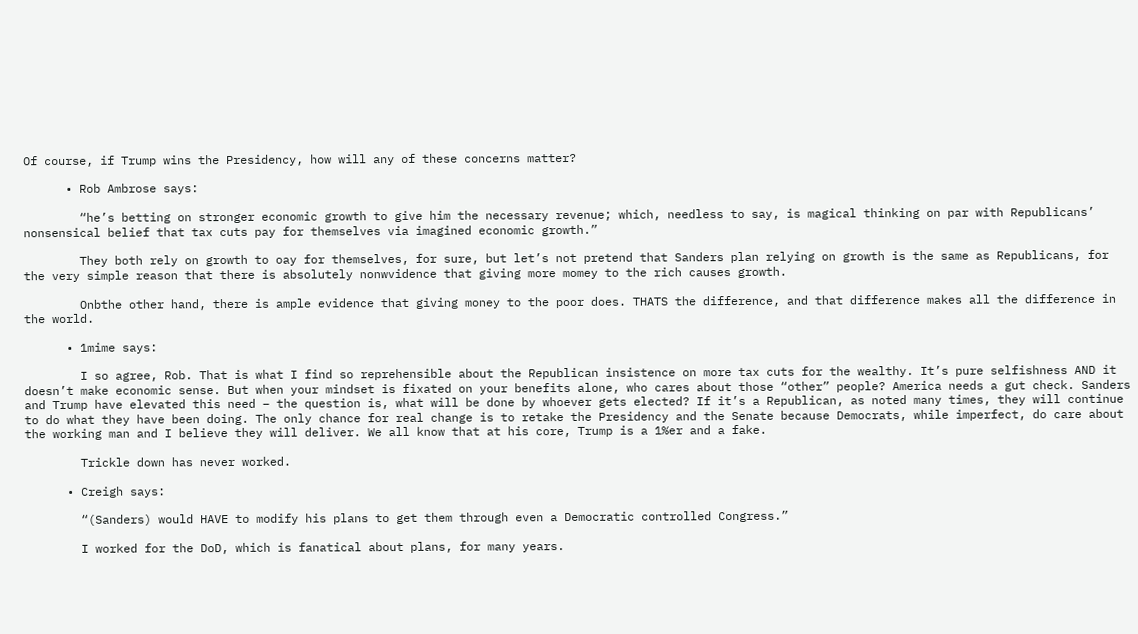Of course, if Trump wins the Presidency, how will any of these concerns matter?

      • Rob Ambrose says:

        “he’s betting on stronger economic growth to give him the necessary revenue; which, needless to say, is magical thinking on par with Republicans’ nonsensical belief that tax cuts pay for themselves via imagined economic growth.”

        They both rely on growth to oay for themselves, for sure, but let’s not pretend that Sanders plan relying on growth is the same as Republicans, for the very simple reason that there is absolutely nonwvidence that giving more momey to the rich causes growth.

        Onbthe other hand, there is ample evidence that giving money to the poor does. THATS the difference, and that difference makes all the difference in the world.

      • 1mime says:

        I so agree, Rob. That is what I find so reprehensible about the Republican insistence on more tax cuts for the wealthy. It’s pure selfishness AND it doesn’t make economic sense. But when your mindset is fixated on your benefits alone, who cares about those “other” people? America needs a gut check. Sanders and Trump have elevated this need – the question is, what will be done by whoever gets elected? If it’s a Republican, as noted many times, they will continue to do what they have been doing. The only chance for real change is to retake the Presidency and the Senate because Democrats, while imperfect, do care about the working man and I believe they will deliver. We all know that at his core, Trump is a 1%er and a fake.

        Trickle down has never worked.

      • Creigh says:

        “(Sanders) would HAVE to modify his plans to get them through even a Democratic controlled Congress.”

        I worked for the DoD, which is fanatical about plans, for many years.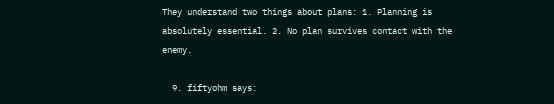They understand two things about plans: 1. Planning is absolutely essential. 2. No plan survives contact with the enemy.

  9. fiftyohm says: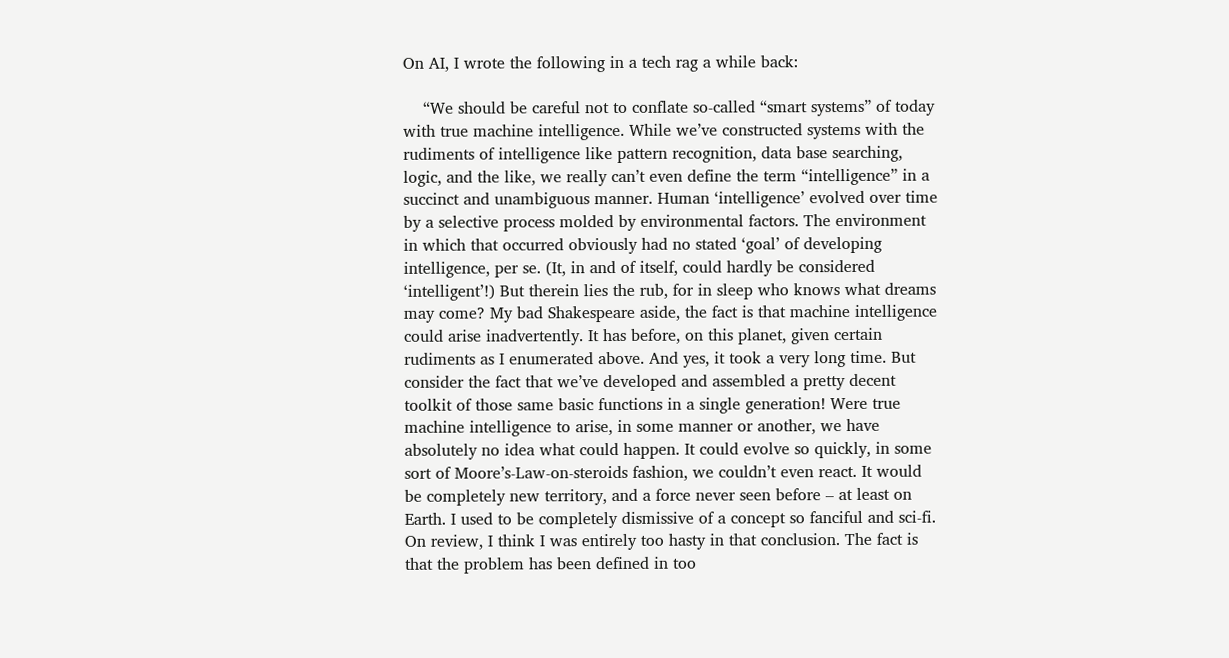On AI, I wrote the following in a tech rag a while back:

    “We should be careful not to conflate so-called “smart systems” of today with true machine intelligence. While we’ve constructed systems with the rudiments of intelligence like pattern recognition, data base searching, logic, and the like, we really can’t even define the term “intelligence” in a succinct and unambiguous manner. Human ‘intelligence’ evolved over time by a selective process molded by environmental factors. The environment in which that occurred obviously had no stated ‘goal’ of developing intelligence, per se. (It, in and of itself, could hardly be considered ‘intelligent’!) But therein lies the rub, for in sleep who knows what dreams may come? My bad Shakespeare aside, the fact is that machine intelligence could arise inadvertently. It has before, on this planet, given certain rudiments as I enumerated above. And yes, it took a very long time. But consider the fact that we’ve developed and assembled a pretty decent toolkit of those same basic functions in a single generation! Were true machine intelligence to arise, in some manner or another, we have absolutely no idea what could happen. It could evolve so quickly, in some sort of Moore’s-Law-on-steroids fashion, we couldn’t even react. It would be completely new territory, and a force never seen before – at least on Earth. I used to be completely dismissive of a concept so fanciful and sci-fi. On review, I think I was entirely too hasty in that conclusion. The fact is that the problem has been defined in too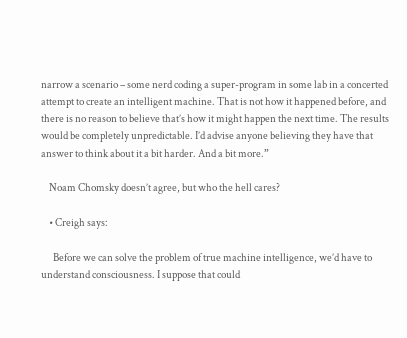narrow a scenario – some nerd coding a super-program in some lab in a concerted attempt to create an intelligent machine. That is not how it happened before, and there is no reason to believe that’s how it might happen the next time. The results would be completely unpredictable. I’d advise anyone believing they have that answer to think about it a bit harder. And a bit more.”

    Noam Chomsky doesn’t agree, but who the hell cares?

    • Creigh says:

      Before we can solve the problem of true machine intelligence, we’d have to understand consciousness. I suppose that could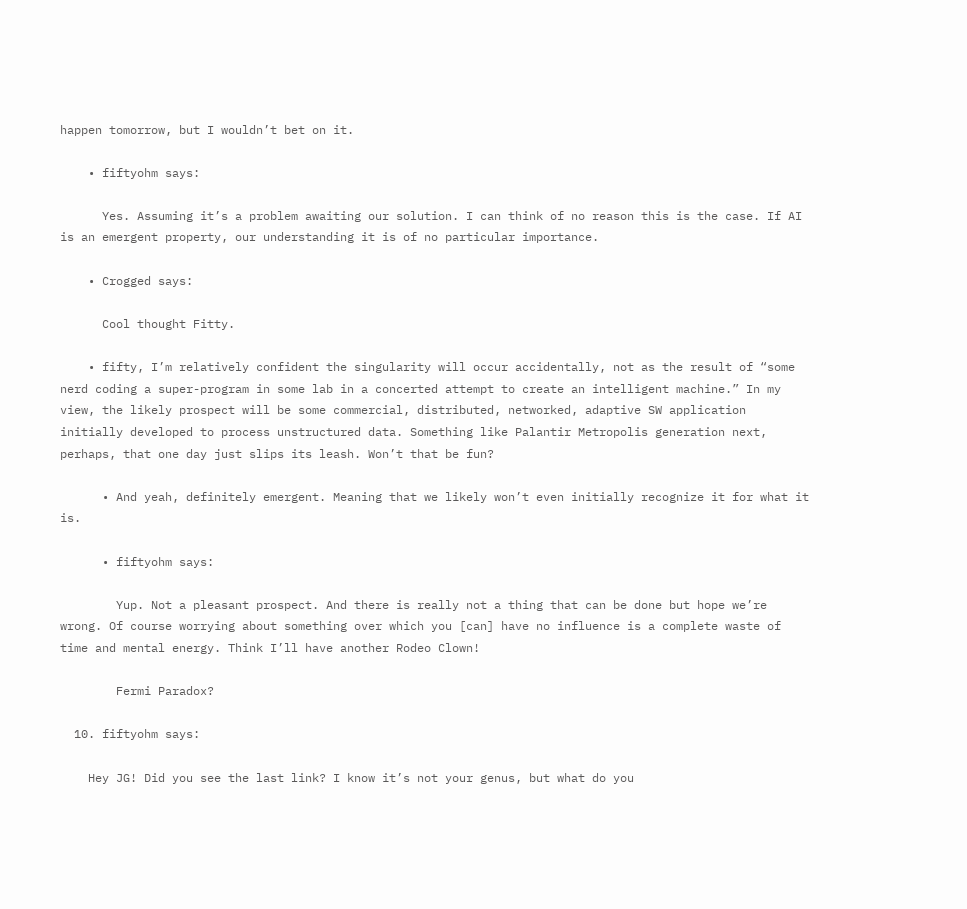happen tomorrow, but I wouldn’t bet on it.

    • fiftyohm says:

      Yes. Assuming it’s a problem awaiting our solution. I can think of no reason this is the case. If AI is an emergent property, our understanding it is of no particular importance.

    • Crogged says:

      Cool thought Fitty.

    • fifty, I’m relatively confident the singularity will occur accidentally, not as the result of “some nerd coding a super-program in some lab in a concerted attempt to create an intelligent machine.” In my view, the likely prospect will be some commercial, distributed, networked, adaptive SW application initially developed to process unstructured data. Something like Palantir Metropolis generation next, perhaps, that one day just slips its leash. Won’t that be fun?

      • And yeah, definitely emergent. Meaning that we likely won’t even initially recognize it for what it is.

      • fiftyohm says:

        Yup. Not a pleasant prospect. And there is really not a thing that can be done but hope we’re wrong. Of course worrying about something over which you [can] have no influence is a complete waste of time and mental energy. Think I’ll have another Rodeo Clown!

        Fermi Paradox?

  10. fiftyohm says:

    Hey JG! Did you see the last link? I know it’s not your genus, but what do you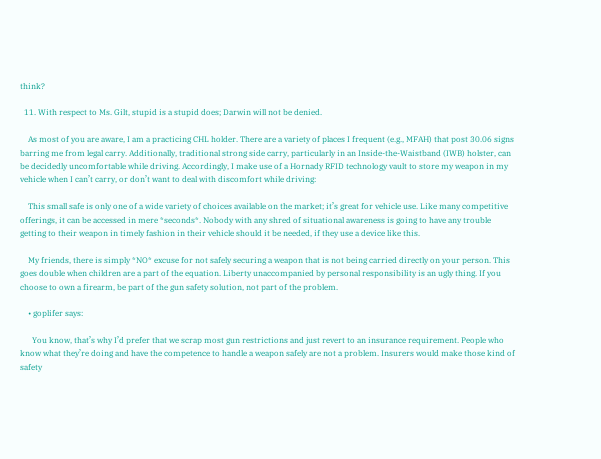think?

  11. With respect to Ms. Gilt, stupid is a stupid does; Darwin will not be denied.

    As most of you are aware, I am a practicing CHL holder. There are a variety of places I frequent (e.g., MFAH) that post 30.06 signs barring me from legal carry. Additionally, traditional strong side carry, particularly in an Inside-the-Waistband (IWB) holster, can be decidedly uncomfortable while driving. Accordingly, I make use of a Hornady RFID technology vault to store my weapon in my vehicle when I can’t carry, or don’t want to deal with discomfort while driving:

    This small safe is only one of a wide variety of choices available on the market; it’s great for vehicle use. Like many competitive offerings, it can be accessed in mere *seconds*. Nobody with any shred of situational awareness is going to have any trouble getting to their weapon in timely fashion in their vehicle should it be needed, if they use a device like this.

    My friends, there is simply *NO* excuse for not safely securing a weapon that is not being carried directly on your person. This goes double when children are a part of the equation. Liberty unaccompanied by personal responsibility is an ugly thing. If you choose to own a firearm, be part of the gun safety solution, not part of the problem.

    • goplifer says:

      You know, that’s why I’d prefer that we scrap most gun restrictions and just revert to an insurance requirement. People who know what they’re doing and have the competence to handle a weapon safely are not a problem. Insurers would make those kind of safety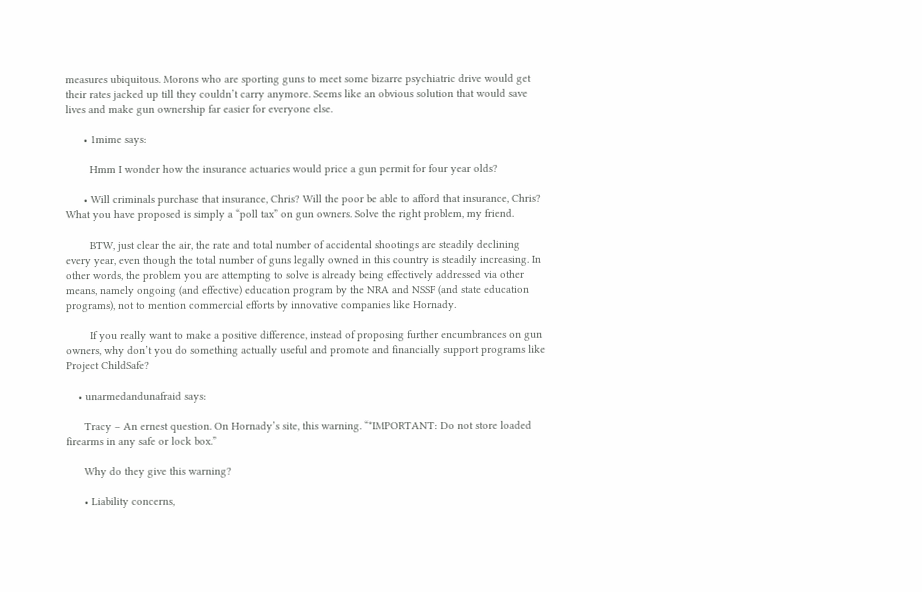measures ubiquitous. Morons who are sporting guns to meet some bizarre psychiatric drive would get their rates jacked up till they couldn’t carry anymore. Seems like an obvious solution that would save lives and make gun ownership far easier for everyone else.

      • 1mime says:

        Hmm I wonder how the insurance actuaries would price a gun permit for four year olds?

      • Will criminals purchase that insurance, Chris? Will the poor be able to afford that insurance, Chris? What you have proposed is simply a “poll tax” on gun owners. Solve the right problem, my friend.

        BTW, just clear the air, the rate and total number of accidental shootings are steadily declining every year, even though the total number of guns legally owned in this country is steadily increasing. In other words, the problem you are attempting to solve is already being effectively addressed via other means, namely ongoing (and effective) education program by the NRA and NSSF (and state education programs), not to mention commercial efforts by innovative companies like Hornady.

        If you really want to make a positive difference, instead of proposing further encumbrances on gun owners, why don’t you do something actually useful and promote and financially support programs like Project ChildSafe?

    • unarmedandunafraid says:

      Tracy – An ernest question. On Hornady’s site, this warning. “*IMPORTANT: Do not store loaded firearms in any safe or lock box.”

      Why do they give this warning?

      • Liability concerns,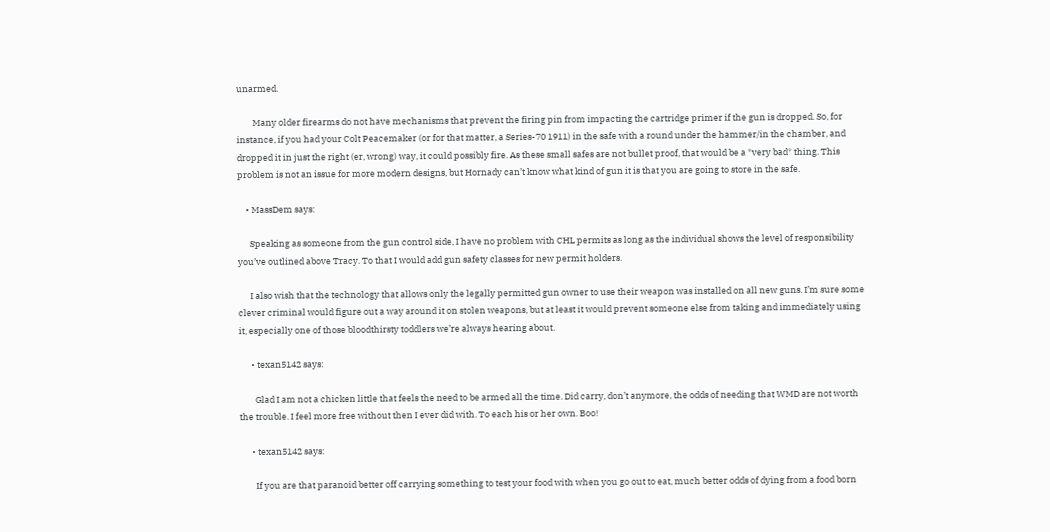unarmed.

        Many older firearms do not have mechanisms that prevent the firing pin from impacting the cartridge primer if the gun is dropped. So, for instance, if you had your Colt Peacemaker (or for that matter, a Series-70 1911) in the safe with a round under the hammer/in the chamber, and dropped it in just the right (er, wrong) way, it could possibly fire. As these small safes are not bullet proof, that would be a *very bad* thing. This problem is not an issue for more modern designs, but Hornady can’t know what kind of gun it is that you are going to store in the safe.

    • MassDem says:

      Speaking as someone from the gun control side, I have no problem with CHL permits as long as the individual shows the level of responsibility you’ve outlined above Tracy. To that I would add gun safety classes for new permit holders.

      I also wish that the technology that allows only the legally permitted gun owner to use their weapon was installed on all new guns. I’m sure some clever criminal would figure out a way around it on stolen weapons, but at least it would prevent someone else from taking and immediately using it, especially one of those bloodthirsty toddlers we’re always hearing about.

      • texan5142 says:

        Glad I am not a chicken little that feels the need to be armed all the time. Did carry, don’t anymore, the odds of needing that WMD are not worth the trouble. I feel more free without then I ever did with. To each his or her own. Boo!

      • texan5142 says:

        If you are that paranoid better off carrying something to test your food with when you go out to eat, much better odds of dying from a food born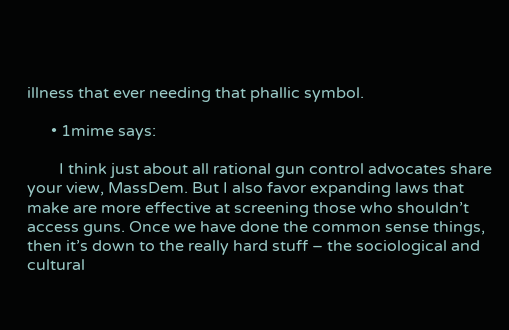illness that ever needing that phallic symbol.

      • 1mime says:

        I think just about all rational gun control advocates share your view, MassDem. But I also favor expanding laws that make are more effective at screening those who shouldn’t access guns. Once we have done the common sense things, then it’s down to the really hard stuff – the sociological and cultural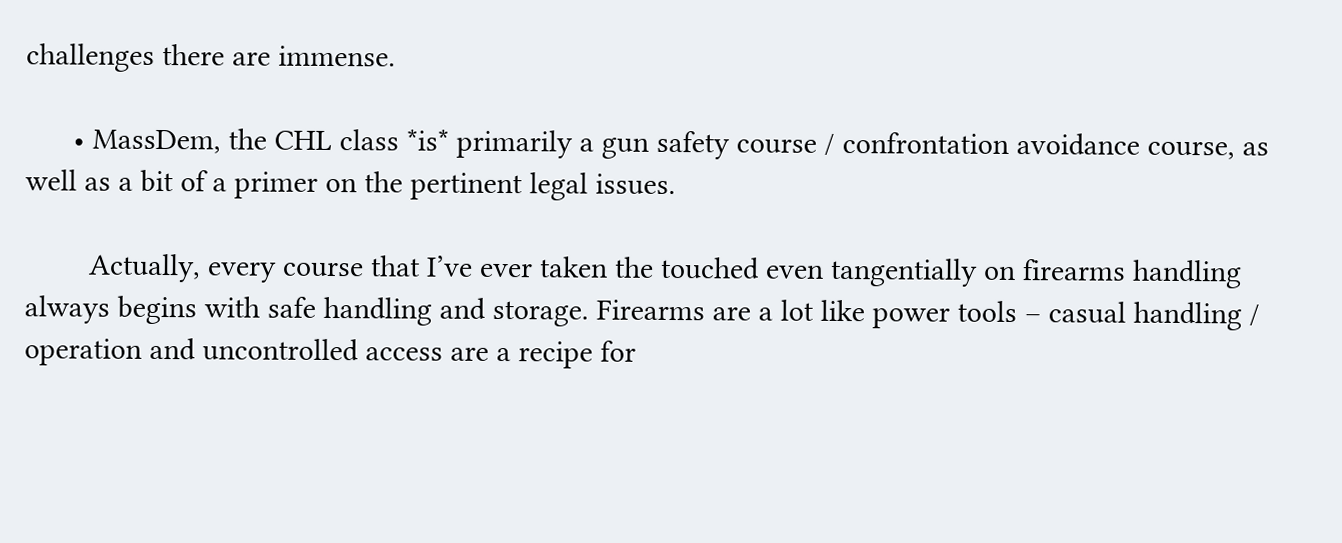challenges there are immense.

      • MassDem, the CHL class *is* primarily a gun safety course / confrontation avoidance course, as well as a bit of a primer on the pertinent legal issues.

        Actually, every course that I’ve ever taken the touched even tangentially on firearms handling always begins with safe handling and storage. Firearms are a lot like power tools – casual handling / operation and uncontrolled access are a recipe for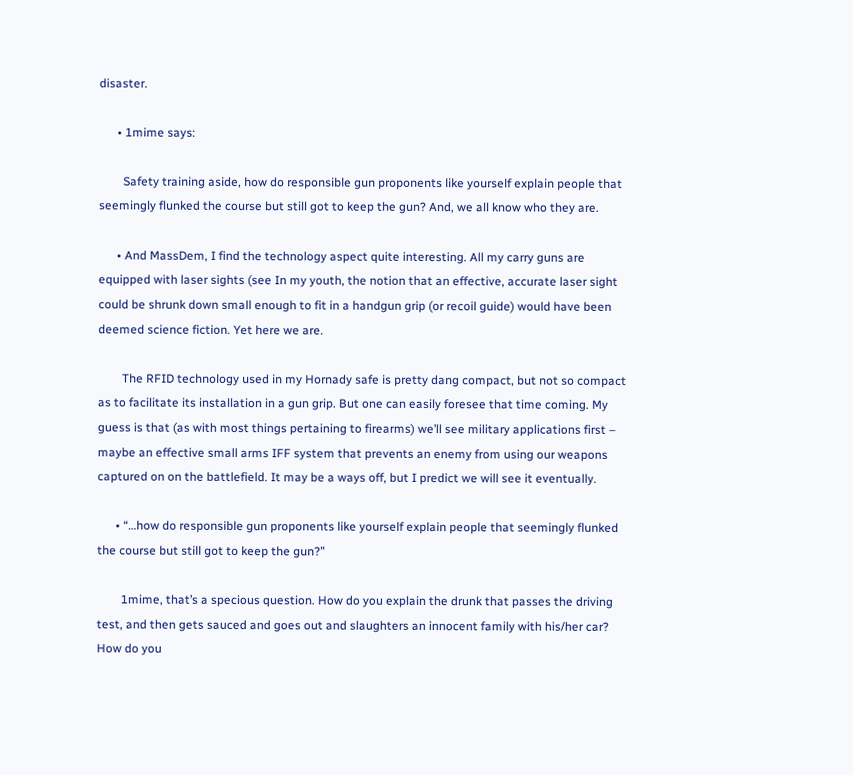disaster.

      • 1mime says:

        Safety training aside, how do responsible gun proponents like yourself explain people that seemingly flunked the course but still got to keep the gun? And, we all know who they are.

      • And MassDem, I find the technology aspect quite interesting. All my carry guns are equipped with laser sights (see In my youth, the notion that an effective, accurate laser sight could be shrunk down small enough to fit in a handgun grip (or recoil guide) would have been deemed science fiction. Yet here we are.

        The RFID technology used in my Hornady safe is pretty dang compact, but not so compact as to facilitate its installation in a gun grip. But one can easily foresee that time coming. My guess is that (as with most things pertaining to firearms) we’ll see military applications first – maybe an effective small arms IFF system that prevents an enemy from using our weapons captured on on the battlefield. It may be a ways off, but I predict we will see it eventually.

      • “…how do responsible gun proponents like yourself explain people that seemingly flunked the course but still got to keep the gun?”

        1mime, that’s a specious question. How do you explain the drunk that passes the driving test, and then gets sauced and goes out and slaughters an innocent family with his/her car? How do you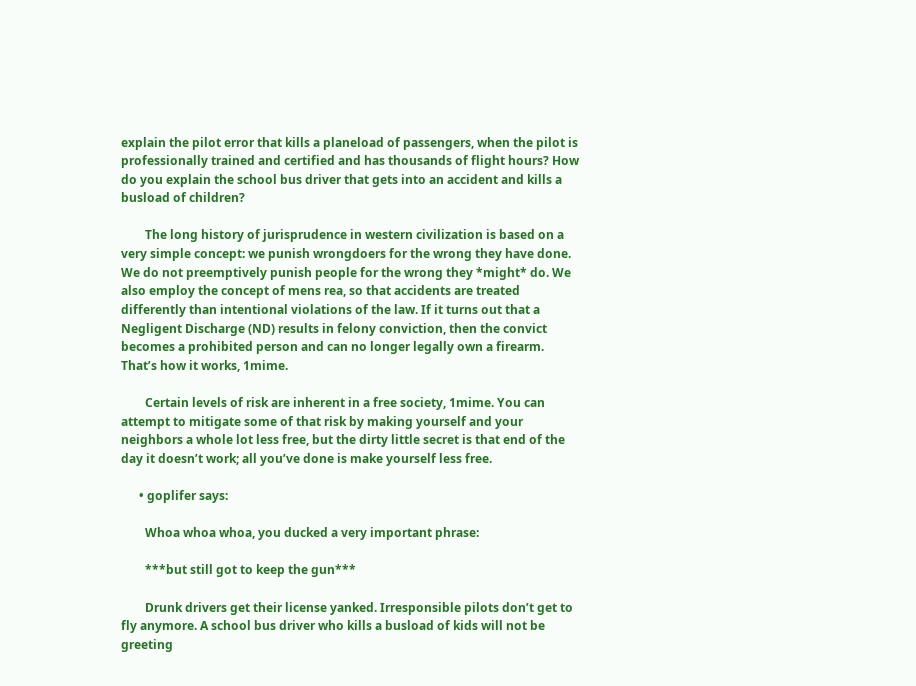explain the pilot error that kills a planeload of passengers, when the pilot is professionally trained and certified and has thousands of flight hours? How do you explain the school bus driver that gets into an accident and kills a busload of children?

        The long history of jurisprudence in western civilization is based on a very simple concept: we punish wrongdoers for the wrong they have done. We do not preemptively punish people for the wrong they *might* do. We also employ the concept of mens rea, so that accidents are treated differently than intentional violations of the law. If it turns out that a Negligent Discharge (ND) results in felony conviction, then the convict becomes a prohibited person and can no longer legally own a firearm. That’s how it works, 1mime.

        Certain levels of risk are inherent in a free society, 1mime. You can attempt to mitigate some of that risk by making yourself and your neighbors a whole lot less free, but the dirty little secret is that end of the day it doesn’t work; all you’ve done is make yourself less free.

      • goplifer says:

        Whoa whoa whoa, you ducked a very important phrase:

        ***but still got to keep the gun***

        Drunk drivers get their license yanked. Irresponsible pilots don’t get to fly anymore. A school bus driver who kills a busload of kids will not be greeting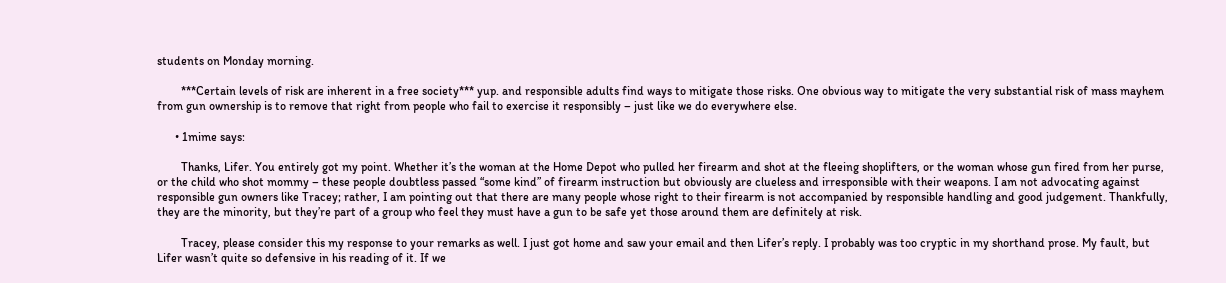students on Monday morning.

        ***Certain levels of risk are inherent in a free society*** yup. and responsible adults find ways to mitigate those risks. One obvious way to mitigate the very substantial risk of mass mayhem from gun ownership is to remove that right from people who fail to exercise it responsibly – just like we do everywhere else.

      • 1mime says:

        Thanks, Lifer. You entirely got my point. Whether it’s the woman at the Home Depot who pulled her firearm and shot at the fleeing shoplifters, or the woman whose gun fired from her purse, or the child who shot mommy – these people doubtless passed “some kind” of firearm instruction but obviously are clueless and irresponsible with their weapons. I am not advocating against responsible gun owners like Tracey; rather, I am pointing out that there are many people whose right to their firearm is not accompanied by responsible handling and good judgement. Thankfully, they are the minority, but they’re part of a group who feel they must have a gun to be safe yet those around them are definitely at risk.

        Tracey, please consider this my response to your remarks as well. I just got home and saw your email and then Lifer’s reply. I probably was too cryptic in my shorthand prose. My fault, but Lifer wasn’t quite so defensive in his reading of it. If we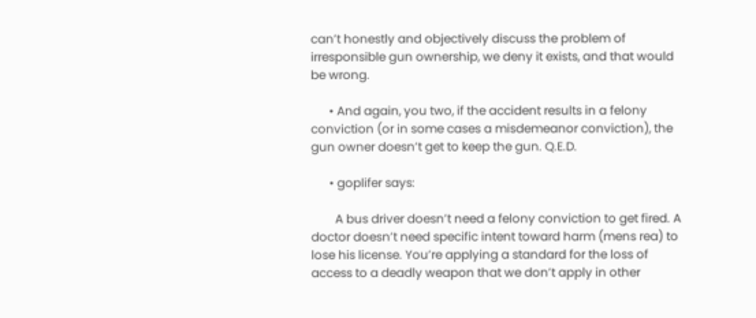can’t honestly and objectively discuss the problem of irresponsible gun ownership, we deny it exists, and that would be wrong.

      • And again, you two, if the accident results in a felony conviction (or in some cases a misdemeanor conviction), the gun owner doesn’t get to keep the gun. Q.E.D.

      • goplifer says:

        A bus driver doesn’t need a felony conviction to get fired. A doctor doesn’t need specific intent toward harm (mens rea) to lose his license. You’re applying a standard for the loss of access to a deadly weapon that we don’t apply in other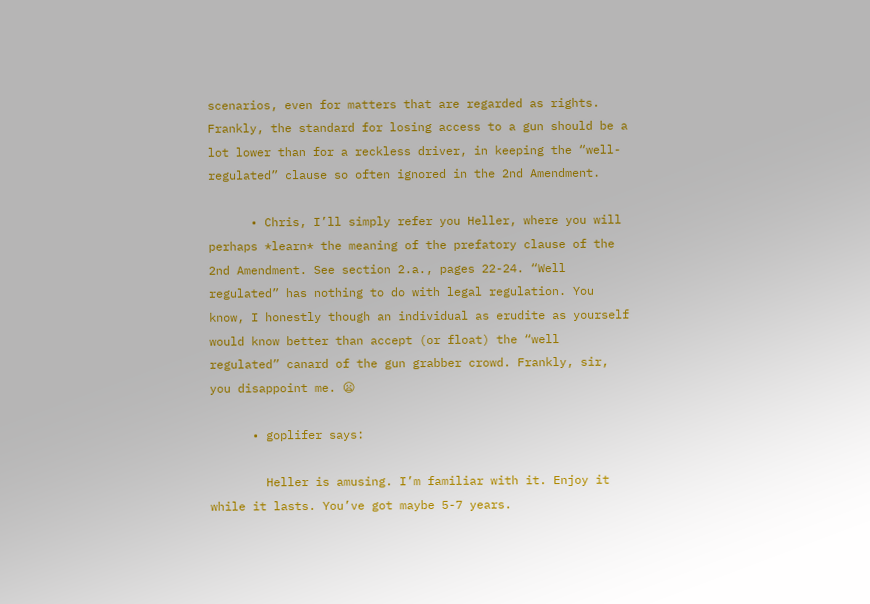scenarios, even for matters that are regarded as rights. Frankly, the standard for losing access to a gun should be a lot lower than for a reckless driver, in keeping the “well-regulated” clause so often ignored in the 2nd Amendment.

      • Chris, I’ll simply refer you Heller, where you will perhaps *learn* the meaning of the prefatory clause of the 2nd Amendment. See section 2.a., pages 22-24. “Well regulated” has nothing to do with legal regulation. You know, I honestly though an individual as erudite as yourself would know better than accept (or float) the “well regulated” canard of the gun grabber crowd. Frankly, sir, you disappoint me. 😦

      • goplifer says:

        Heller is amusing. I’m familiar with it. Enjoy it while it lasts. You’ve got maybe 5-7 years.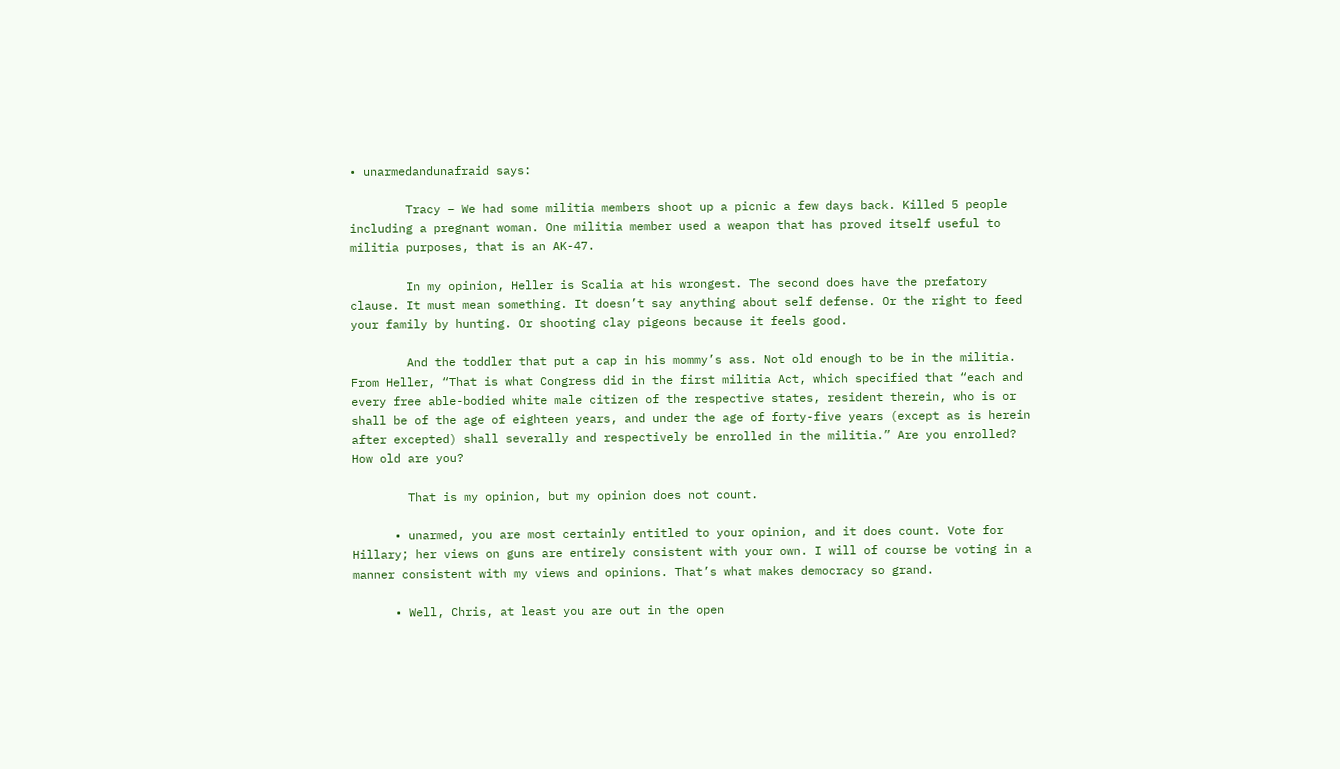• unarmedandunafraid says:

        Tracy – We had some militia members shoot up a picnic a few days back. Killed 5 people including a pregnant woman. One militia member used a weapon that has proved itself useful to militia purposes, that is an AK-47.

        In my opinion, Heller is Scalia at his wrongest. The second does have the prefatory clause. It must mean something. It doesn’t say anything about self defense. Or the right to feed your family by hunting. Or shooting clay pigeons because it feels good.

        And the toddler that put a cap in his mommy’s ass. Not old enough to be in the militia. From Heller, “That is what Congress did in the first militia Act, which specified that “each and every free able-bodied white male citizen of the respective states, resident therein, who is or shall be of the age of eighteen years, and under the age of forty-five years (except as is herein after excepted) shall severally and respectively be enrolled in the militia.” Are you enrolled? How old are you?

        That is my opinion, but my opinion does not count.

      • unarmed, you are most certainly entitled to your opinion, and it does count. Vote for Hillary; her views on guns are entirely consistent with your own. I will of course be voting in a manner consistent with my views and opinions. That’s what makes democracy so grand.

      • Well, Chris, at least you are out in the open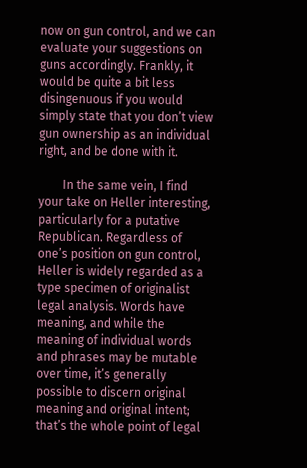now on gun control, and we can evaluate your suggestions on guns accordingly. Frankly, it would be quite a bit less disingenuous if you would simply state that you don’t view gun ownership as an individual right, and be done with it.

        In the same vein, I find your take on Heller interesting, particularly for a putative Republican. Regardless of one’s position on gun control, Heller is widely regarded as a type specimen of originalist legal analysis. Words have meaning, and while the meaning of individual words and phrases may be mutable over time, it’s generally possible to discern original meaning and original intent; that’s the whole point of legal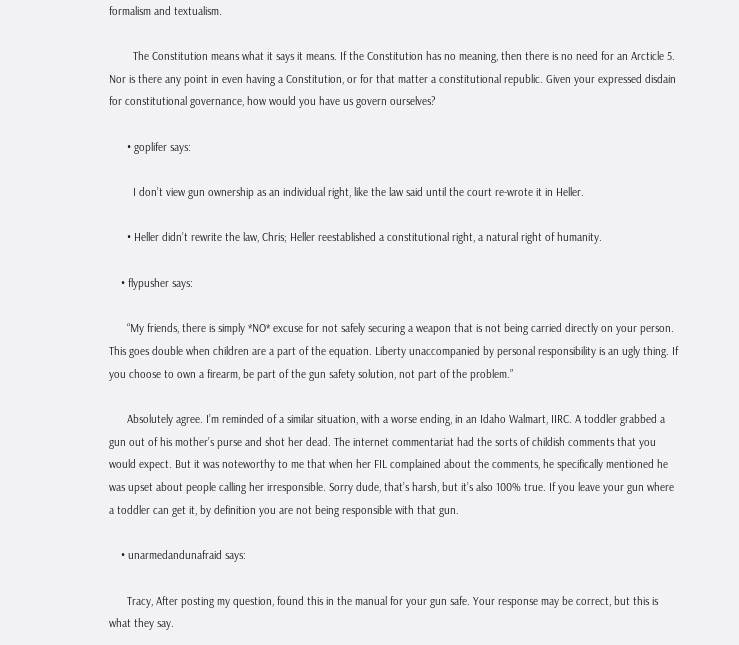formalism and textualism.

        The Constitution means what it says it means. If the Constitution has no meaning, then there is no need for an Arcticle 5. Nor is there any point in even having a Constitution, or for that matter a constitutional republic. Given your expressed disdain for constitutional governance, how would you have us govern ourselves?

      • goplifer says:

        I don’t view gun ownership as an individual right, like the law said until the court re-wrote it in Heller.

      • Heller didn’t rewrite the law, Chris; Heller reestablished a constitutional right, a natural right of humanity.

    • flypusher says:

      “My friends, there is simply *NO* excuse for not safely securing a weapon that is not being carried directly on your person. This goes double when children are a part of the equation. Liberty unaccompanied by personal responsibility is an ugly thing. If you choose to own a firearm, be part of the gun safety solution, not part of the problem.”

      Absolutely agree. I’m reminded of a similar situation, with a worse ending, in an Idaho Walmart, IIRC. A toddler grabbed a gun out of his mother’s purse and shot her dead. The internet commentariat had the sorts of childish comments that you would expect. But it was noteworthy to me that when her FIL complained about the comments, he specifically mentioned he was upset about people calling her irresponsible. Sorry dude, that’s harsh, but it’s also 100% true. If you leave your gun where a toddler can get it, by definition you are not being responsible with that gun.

    • unarmedandunafraid says:

      Tracy, After posting my question, found this in the manual for your gun safe. Your response may be correct, but this is what they say.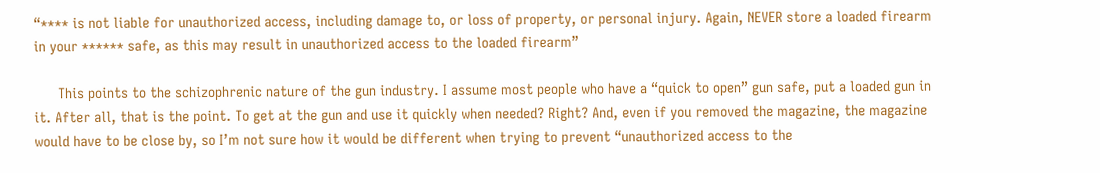“**** is not liable for unauthorized access, including damage to, or loss of property, or personal injury. Again, NEVER store a loaded firearm in your ****** safe, as this may result in unauthorized access to the loaded firearm”

      This points to the schizophrenic nature of the gun industry. I assume most people who have a “quick to open” gun safe, put a loaded gun in it. After all, that is the point. To get at the gun and use it quickly when needed? Right? And, even if you removed the magazine, the magazine would have to be close by, so I’m not sure how it would be different when trying to prevent “unauthorized access to the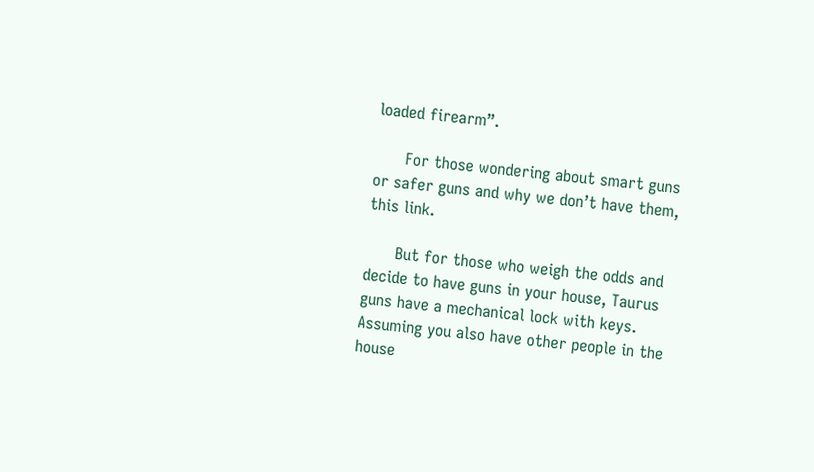loaded firearm”.

      For those wondering about smart guns or safer guns and why we don’t have them, this link.

      But for those who weigh the odds and decide to have guns in your house, Taurus guns have a mechanical lock with keys. Assuming you also have other people in the house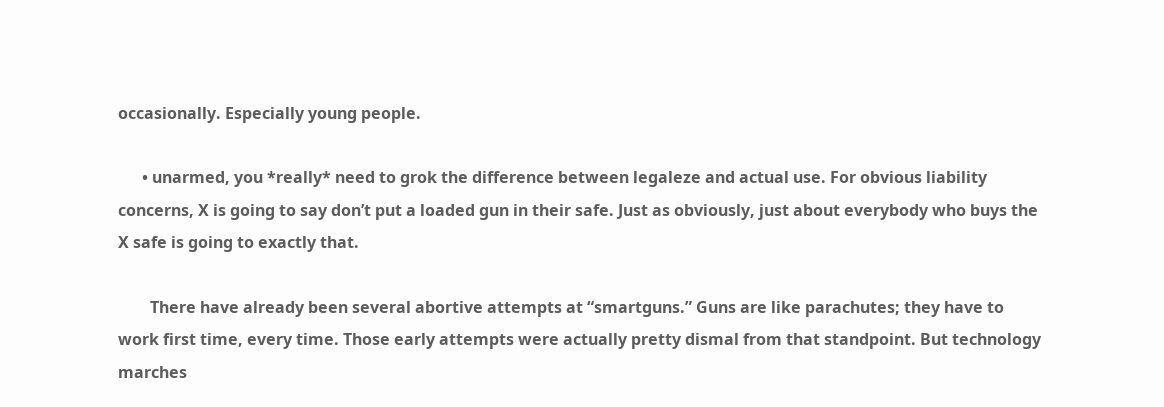occasionally. Especially young people.

      • unarmed, you *really* need to grok the difference between legaleze and actual use. For obvious liability concerns, X is going to say don’t put a loaded gun in their safe. Just as obviously, just about everybody who buys the X safe is going to exactly that.

        There have already been several abortive attempts at “smartguns.” Guns are like parachutes; they have to work first time, every time. Those early attempts were actually pretty dismal from that standpoint. But technology marches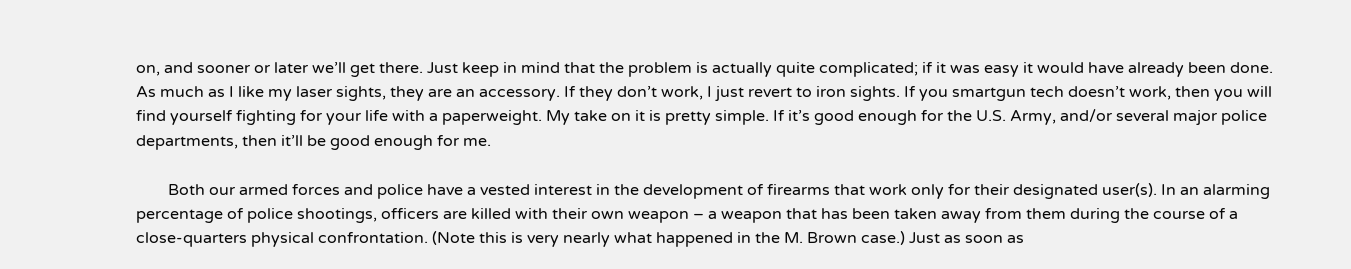on, and sooner or later we’ll get there. Just keep in mind that the problem is actually quite complicated; if it was easy it would have already been done. As much as I like my laser sights, they are an accessory. If they don’t work, I just revert to iron sights. If you smartgun tech doesn’t work, then you will find yourself fighting for your life with a paperweight. My take on it is pretty simple. If it’s good enough for the U.S. Army, and/or several major police departments, then it’ll be good enough for me.

        Both our armed forces and police have a vested interest in the development of firearms that work only for their designated user(s). In an alarming percentage of police shootings, officers are killed with their own weapon – a weapon that has been taken away from them during the course of a close-quarters physical confrontation. (Note this is very nearly what happened in the M. Brown case.) Just as soon as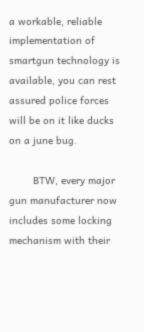a workable, reliable implementation of smartgun technology is available, you can rest assured police forces will be on it like ducks on a june bug.

        BTW, every major gun manufacturer now includes some locking mechanism with their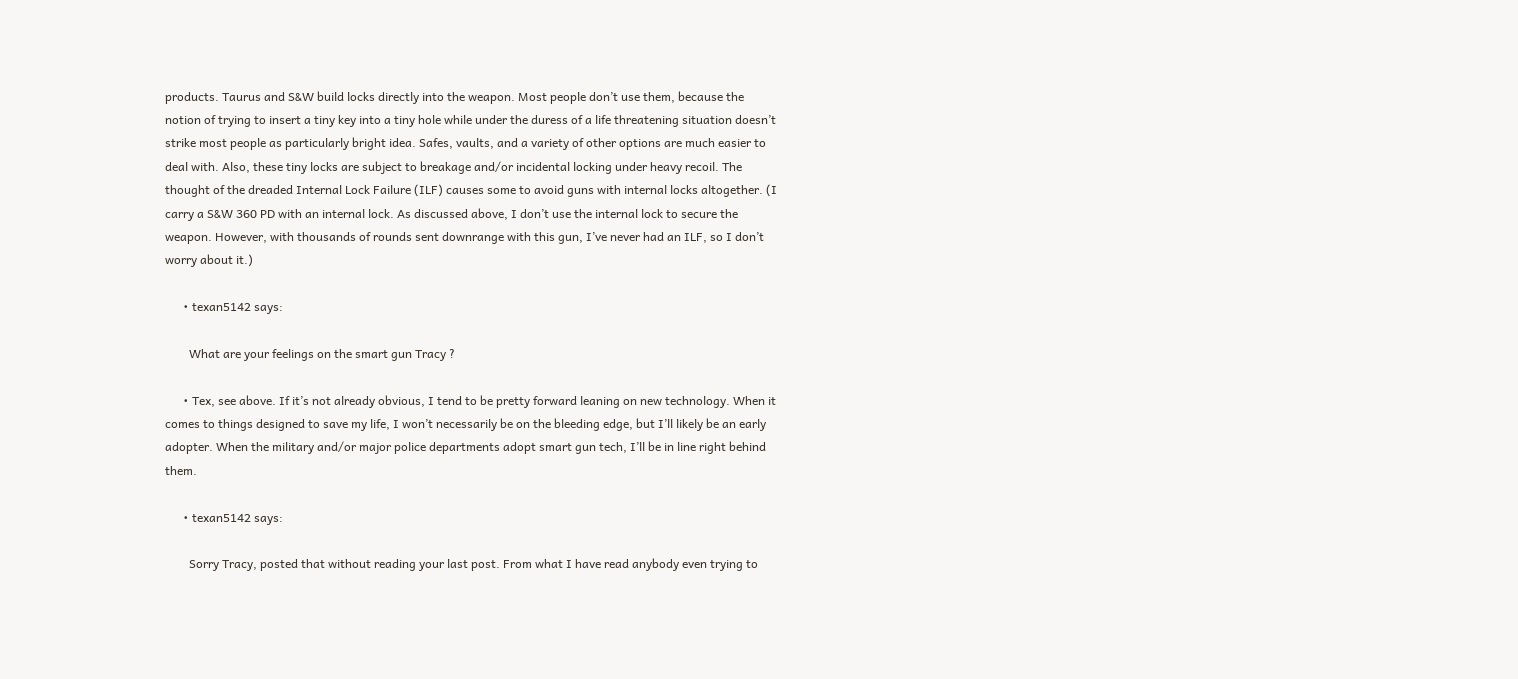products. Taurus and S&W build locks directly into the weapon. Most people don’t use them, because the notion of trying to insert a tiny key into a tiny hole while under the duress of a life threatening situation doesn’t strike most people as particularly bright idea. Safes, vaults, and a variety of other options are much easier to deal with. Also, these tiny locks are subject to breakage and/or incidental locking under heavy recoil. The thought of the dreaded Internal Lock Failure (ILF) causes some to avoid guns with internal locks altogether. (I carry a S&W 360 PD with an internal lock. As discussed above, I don’t use the internal lock to secure the weapon. However, with thousands of rounds sent downrange with this gun, I’ve never had an ILF, so I don’t worry about it.)

      • texan5142 says:

        What are your feelings on the smart gun Tracy ?

      • Tex, see above. If it’s not already obvious, I tend to be pretty forward leaning on new technology. When it comes to things designed to save my life, I won’t necessarily be on the bleeding edge, but I’ll likely be an early adopter. When the military and/or major police departments adopt smart gun tech, I’ll be in line right behind them.

      • texan5142 says:

        Sorry Tracy, posted that without reading your last post. From what I have read anybody even trying to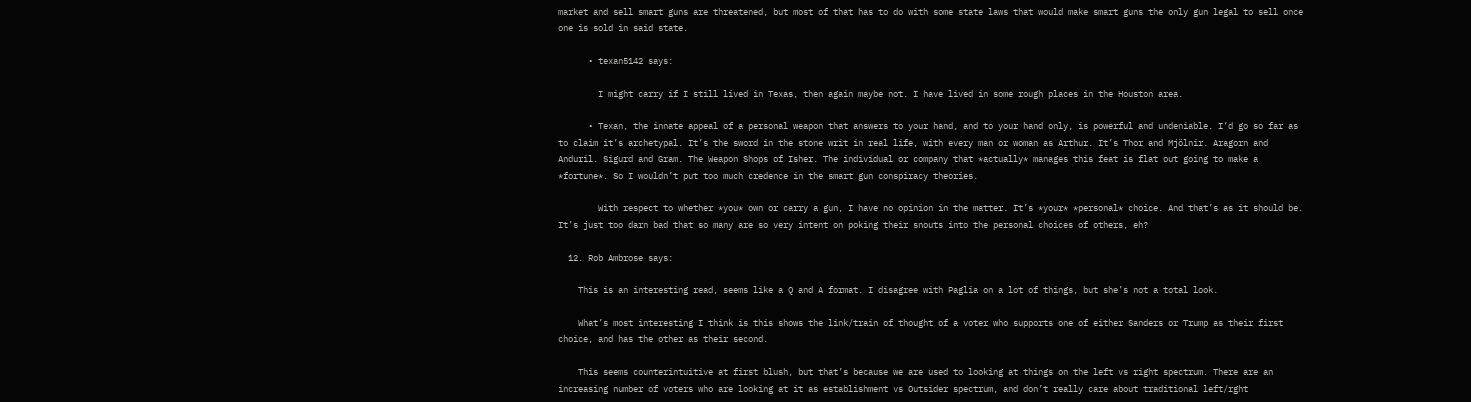market and sell smart guns are threatened, but most of that has to do with some state laws that would make smart guns the only gun legal to sell once one is sold in said state.

      • texan5142 says:

        I might carry if I still lived in Texas, then again maybe not. I have lived in some rough places in the Houston area.

      • Texan, the innate appeal of a personal weapon that answers to your hand, and to your hand only, is powerful and undeniable. I’d go so far as to claim it’s archetypal. It’s the sword in the stone writ in real life, with every man or woman as Arthur. It’s Thor and Mjölnir. Aragorn and Anduril. Sigurd and Gram. The Weapon Shops of Isher. The individual or company that *actually* manages this feat is flat out going to make a *fortune*. So I wouldn’t put too much credence in the smart gun conspiracy theories.

        With respect to whether *you* own or carry a gun, I have no opinion in the matter. It’s *your* *personal* choice. And that’s as it should be. It’s just too darn bad that so many are so very intent on poking their snouts into the personal choices of others, eh?

  12. Rob Ambrose says:

    This is an interesting read, seems like a Q and A format. I disagree with Paglia on a lot of things, but she’s not a total look.

    What’s most interesting I think is this shows the link/train of thought of a voter who supports one of either Sanders or Trump as their first choice, and has the other as their second.

    This seems counterintuitive at first blush, but that’s because we are used to looking at things on the left vs right spectrum. There are an increasing number of voters who are looking at it as establishment vs Outsider spectrum, and don’t really care about traditional left/rght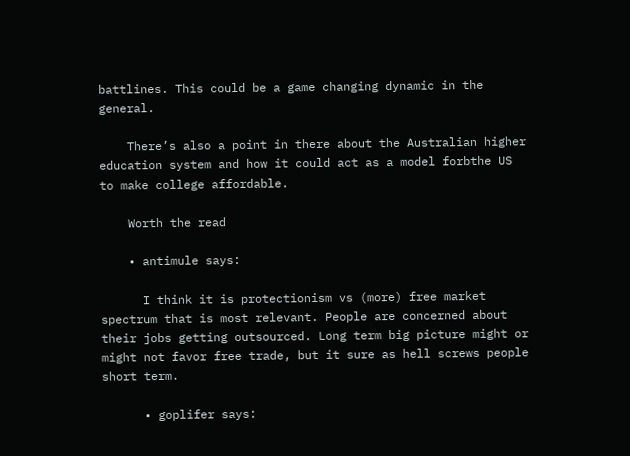battlines. This could be a game changing dynamic in the general.

    There’s also a point in there about the Australian higher education system and how it could act as a model forbthe US to make college affordable.

    Worth the read

    • antimule says:

      I think it is protectionism vs (more) free market spectrum that is most relevant. People are concerned about their jobs getting outsourced. Long term big picture might or might not favor free trade, but it sure as hell screws people short term.

      • goplifer says: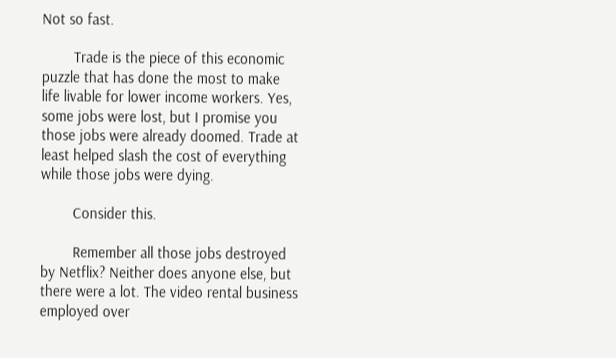Not so fast.

        Trade is the piece of this economic puzzle that has done the most to make life livable for lower income workers. Yes, some jobs were lost, but I promise you those jobs were already doomed. Trade at least helped slash the cost of everything while those jobs were dying.

        Consider this.

        Remember all those jobs destroyed by Netflix? Neither does anyone else, but there were a lot. The video rental business employed over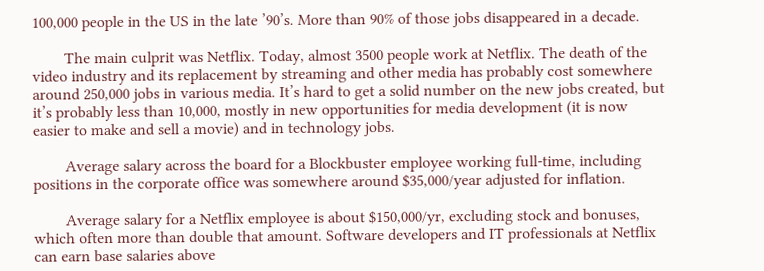100,000 people in the US in the late ’90’s. More than 90% of those jobs disappeared in a decade.

        The main culprit was Netflix. Today, almost 3500 people work at Netflix. The death of the video industry and its replacement by streaming and other media has probably cost somewhere around 250,000 jobs in various media. It’s hard to get a solid number on the new jobs created, but it’s probably less than 10,000, mostly in new opportunities for media development (it is now easier to make and sell a movie) and in technology jobs.

        Average salary across the board for a Blockbuster employee working full-time, including positions in the corporate office was somewhere around $35,000/year adjusted for inflation.

        Average salary for a Netflix employee is about $150,000/yr, excluding stock and bonuses, which often more than double that amount. Software developers and IT professionals at Netflix can earn base salaries above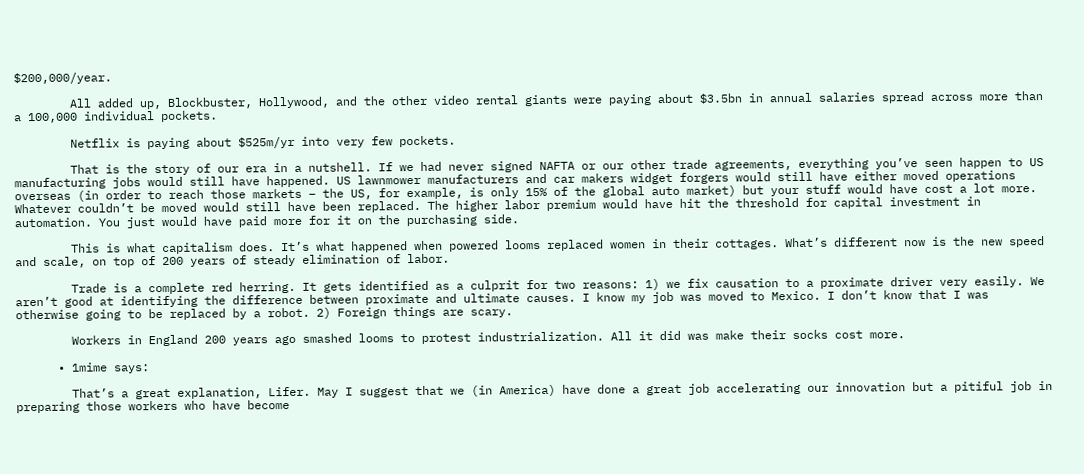$200,000/year.

        All added up, Blockbuster, Hollywood, and the other video rental giants were paying about $3.5bn in annual salaries spread across more than a 100,000 individual pockets.

        Netflix is paying about $525m/yr into very few pockets.

        That is the story of our era in a nutshell. If we had never signed NAFTA or our other trade agreements, everything you’ve seen happen to US manufacturing jobs would still have happened. US lawnmower manufacturers and car makers widget forgers would still have either moved operations overseas (in order to reach those markets – the US, for example, is only 15% of the global auto market) but your stuff would have cost a lot more. Whatever couldn’t be moved would still have been replaced. The higher labor premium would have hit the threshold for capital investment in automation. You just would have paid more for it on the purchasing side.

        This is what capitalism does. It’s what happened when powered looms replaced women in their cottages. What’s different now is the new speed and scale, on top of 200 years of steady elimination of labor.

        Trade is a complete red herring. It gets identified as a culprit for two reasons: 1) we fix causation to a proximate driver very easily. We aren’t good at identifying the difference between proximate and ultimate causes. I know my job was moved to Mexico. I don’t know that I was otherwise going to be replaced by a robot. 2) Foreign things are scary.

        Workers in England 200 years ago smashed looms to protest industrialization. All it did was make their socks cost more.

      • 1mime says:

        That’s a great explanation, Lifer. May I suggest that we (in America) have done a great job accelerating our innovation but a pitiful job in preparing those workers who have become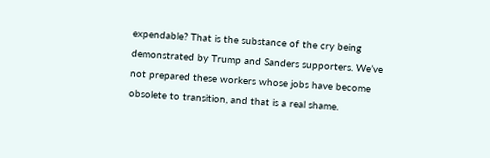expendable? That is the substance of the cry being demonstrated by Trump and Sanders supporters. We’ve not prepared these workers whose jobs have become obsolete to transition, and that is a real shame.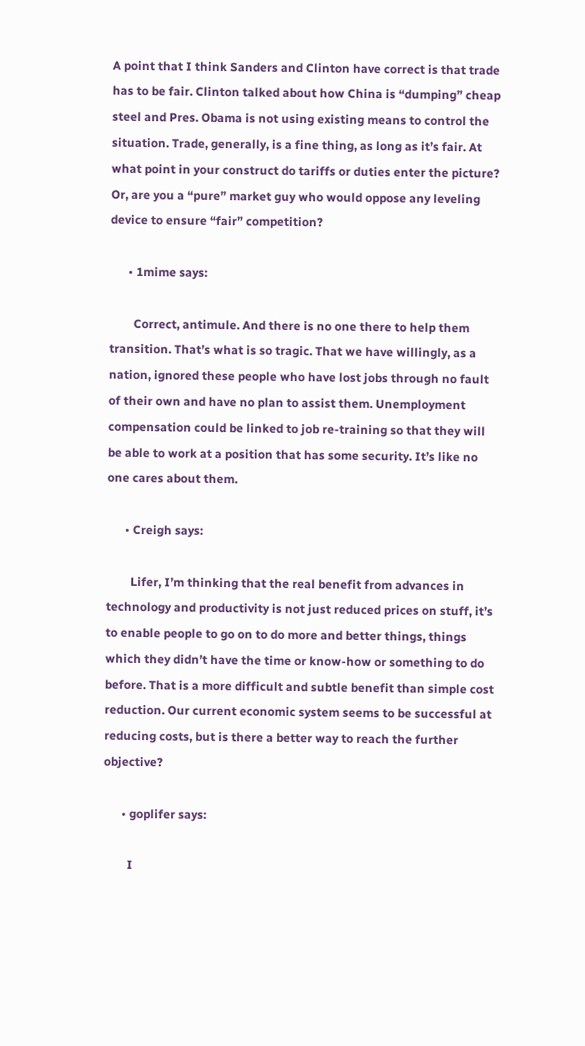A point that I think Sanders and Clinton have correct is that trade has to be fair. Clinton talked about how China is “dumping” cheap steel and Pres. Obama is not using existing means to control the situation. Trade, generally, is a fine thing, as long as it’s fair. At what point in your construct do tariffs or duties enter the picture? Or, are you a “pure” market guy who would oppose any leveling device to ensure “fair” competition?

      • 1mime says:

        Correct, antimule. And there is no one there to help them transition. That’s what is so tragic. That we have willingly, as a nation, ignored these people who have lost jobs through no fault of their own and have no plan to assist them. Unemployment compensation could be linked to job re-training so that they will be able to work at a position that has some security. It’s like no one cares about them.

      • Creigh says:

        Lifer, I’m thinking that the real benefit from advances in technology and productivity is not just reduced prices on stuff, it’s to enable people to go on to do more and better things, things which they didn’t have the time or know-how or something to do before. That is a more difficult and subtle benefit than simple cost reduction. Our current economic system seems to be successful at reducing costs, but is there a better way to reach the further objective?

      • goplifer says:

        I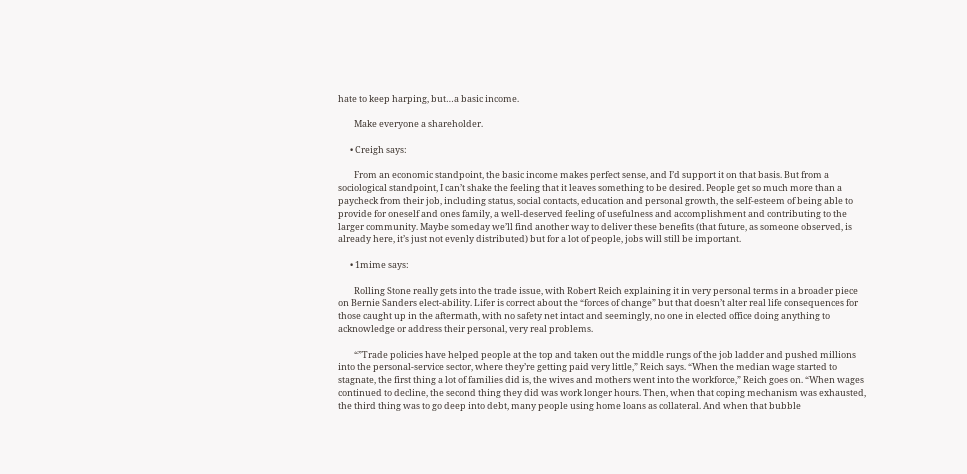hate to keep harping, but…a basic income.

        Make everyone a shareholder.

      • Creigh says:

        From an economic standpoint, the basic income makes perfect sense, and I’d support it on that basis. But from a sociological standpoint, I can’t shake the feeling that it leaves something to be desired. People get so much more than a paycheck from their job, including status, social contacts, education and personal growth, the self-esteem of being able to provide for oneself and ones family, a well-deserved feeling of usefulness and accomplishment and contributing to the larger community. Maybe someday we’ll find another way to deliver these benefits (that future, as someone observed, is already here, it’s just not evenly distributed) but for a lot of people, jobs will still be important.

      • 1mime says:

        Rolling Stone really gets into the trade issue, with Robert Reich explaining it in very personal terms in a broader piece on Bernie Sanders elect-ability. Lifer is correct about the “forces of change” but that doesn’t alter real life consequences for those caught up in the aftermath, with no safety net intact and seemingly, no one in elected office doing anything to acknowledge or address their personal, very real problems.

        “”Trade policies have helped people at the top and taken out the middle rungs of the job ladder and pushed millions into the personal-service sector, where they’re getting paid very little,” Reich says. “When the median wage started to stagnate, the first thing a lot of families did is, the wives and mothers went into the workforce,” Reich goes on. “When wages continued to decline, the second thing they did was work longer hours. Then, when that coping mechanism was exhausted, the third thing was to go deep into debt, many people using home loans as collateral. And when that bubble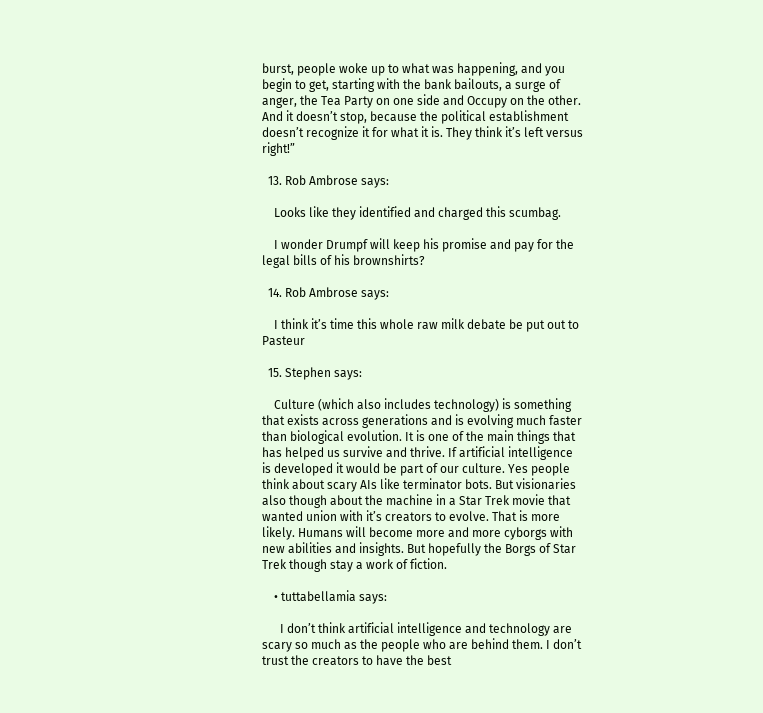burst, people woke up to what was happening, and you begin to get, starting with the bank bailouts, a surge of anger, the Tea Party on one side and Occupy on the other. And it doesn’t stop, because the political establishment doesn’t recognize it for what it is. They think it’s left versus right!”

  13. Rob Ambrose says:

    Looks like they identified and charged this scumbag.

    I wonder Drumpf will keep his promise and pay for the legal bills of his brownshirts?

  14. Rob Ambrose says:

    I think it’s time this whole raw milk debate be put out to Pasteur

  15. Stephen says:

    Culture (which also includes technology) is something that exists across generations and is evolving much faster than biological evolution. It is one of the main things that has helped us survive and thrive. If artificial intelligence is developed it would be part of our culture. Yes people think about scary AIs like terminator bots. But visionaries also though about the machine in a Star Trek movie that wanted union with it’s creators to evolve. That is more likely. Humans will become more and more cyborgs with new abilities and insights. But hopefully the Borgs of Star Trek though stay a work of fiction.

    • tuttabellamia says:

      I don’t think artificial intelligence and technology are scary so much as the people who are behind them. I don’t trust the creators to have the best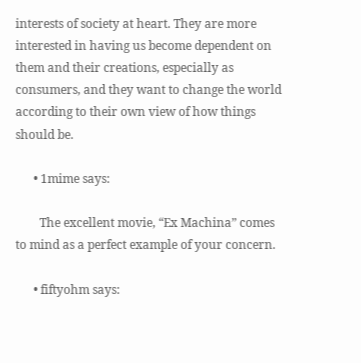interests of society at heart. They are more interested in having us become dependent on them and their creations, especially as consumers, and they want to change the world according to their own view of how things should be.

      • 1mime says:

        The excellent movie, “Ex Machina” comes to mind as a perfect example of your concern.

      • fiftyohm says: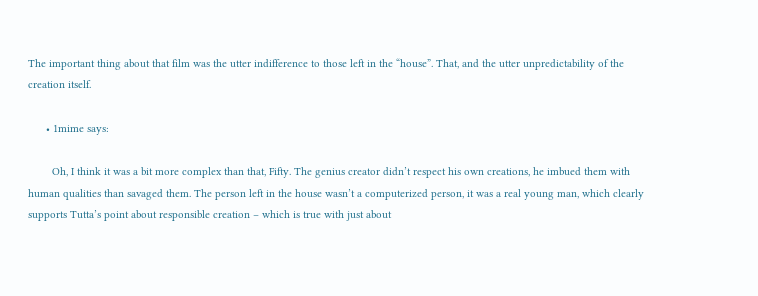The important thing about that film was the utter indifference to those left in the “house”. That, and the utter unpredictability of the creation itself.

      • 1mime says:

        Oh, I think it was a bit more complex than that, Fifty. The genius creator didn’t respect his own creations, he imbued them with human qualities than savaged them. The person left in the house wasn’t a computerized person, it was a real young man, which clearly supports Tutta’s point about responsible creation – which is true with just about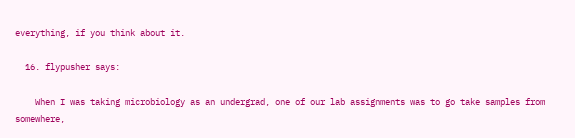everything, if you think about it.

  16. flypusher says:

    When I was taking microbiology as an undergrad, one of our lab assignments was to go take samples from somewhere,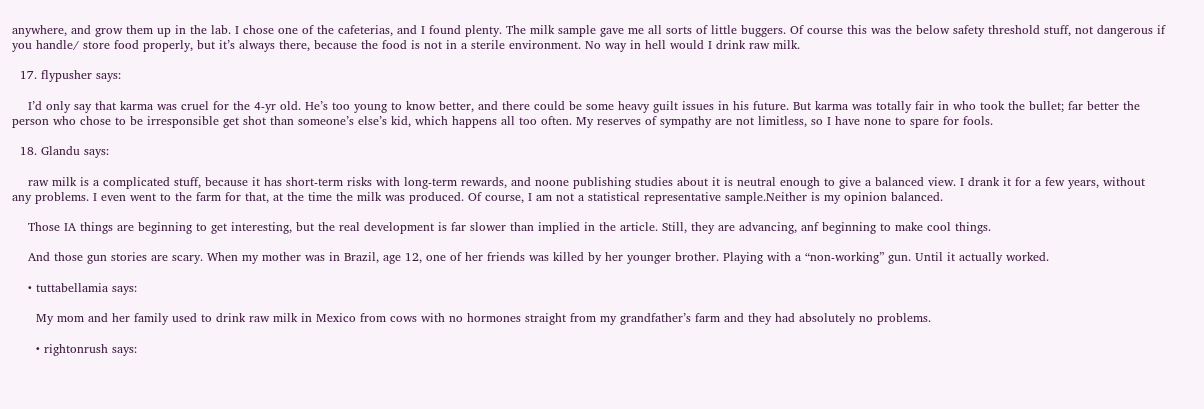anywhere, and grow them up in the lab. I chose one of the cafeterias, and I found plenty. The milk sample gave me all sorts of little buggers. Of course this was the below safety threshold stuff, not dangerous if you handle/ store food properly, but it’s always there, because the food is not in a sterile environment. No way in hell would I drink raw milk.

  17. flypusher says:

    I’d only say that karma was cruel for the 4-yr old. He’s too young to know better, and there could be some heavy guilt issues in his future. But karma was totally fair in who took the bullet; far better the person who chose to be irresponsible get shot than someone’s else’s kid, which happens all too often. My reserves of sympathy are not limitless, so I have none to spare for fools.

  18. Glandu says:

    raw milk is a complicated stuff, because it has short-term risks with long-term rewards, and noone publishing studies about it is neutral enough to give a balanced view. I drank it for a few years, without any problems. I even went to the farm for that, at the time the milk was produced. Of course, I am not a statistical representative sample.Neither is my opinion balanced.

    Those IA things are beginning to get interesting, but the real development is far slower than implied in the article. Still, they are advancing, anf beginning to make cool things.

    And those gun stories are scary. When my mother was in Brazil, age 12, one of her friends was killed by her younger brother. Playing with a “non-working” gun. Until it actually worked.

    • tuttabellamia says:

      My mom and her family used to drink raw milk in Mexico from cows with no hormones straight from my grandfather’s farm and they had absolutely no problems.

      • rightonrush says: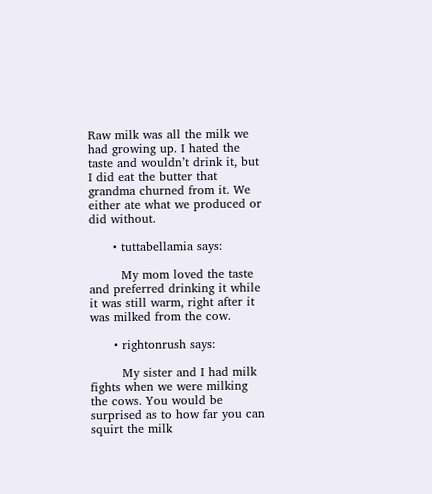Raw milk was all the milk we had growing up. I hated the taste and wouldn’t drink it, but I did eat the butter that grandma churned from it. We either ate what we produced or did without.

      • tuttabellamia says:

        My mom loved the taste and preferred drinking it while it was still warm, right after it was milked from the cow.

      • rightonrush says:

        My sister and I had milk fights when we were milking the cows. You would be surprised as to how far you can squirt the milk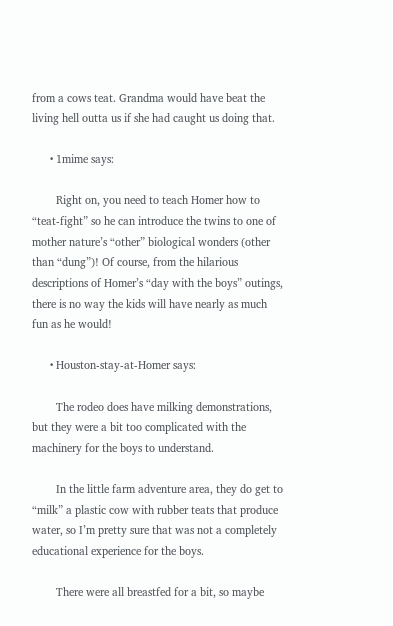from a cows teat. Grandma would have beat the living hell outta us if she had caught us doing that.

      • 1mime says:

        Right on, you need to teach Homer how to “teat-fight” so he can introduce the twins to one of mother nature’s “other” biological wonders (other than “dung”)! Of course, from the hilarious descriptions of Homer’s “day with the boys” outings, there is no way the kids will have nearly as much fun as he would!

      • Houston-stay-at-Homer says:

        The rodeo does have milking demonstrations, but they were a bit too complicated with the machinery for the boys to understand.

        In the little farm adventure area, they do get to “milk” a plastic cow with rubber teats that produce water, so I’m pretty sure that was not a completely educational experience for the boys.

        There were all breastfed for a bit, so maybe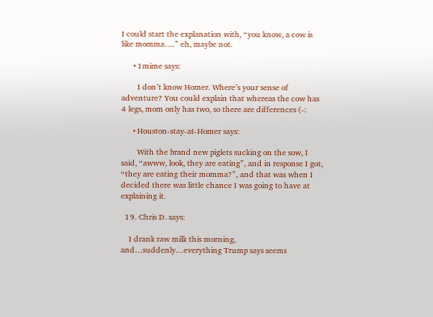I could start the explanation with, “you know, a cow is like momma….” eh, maybe not.

      • 1mime says:

        I don’t know Homer. Where’s your sense of adventure? You could explain that whereas the cow has 4 legs, mom only has two, so there are differences (-:

      • Houston-stay-at-Homer says:

        With the brand new piglets sucking on the sow, I said, “awww, look, they are eating”, and in response I got, “they are eating their momma?”, and that was when I decided there was little chance I was going to have at explaining it.

  19. Chris D. says:

    I drank raw milk this morning, and…suddenly…everything Trump says seems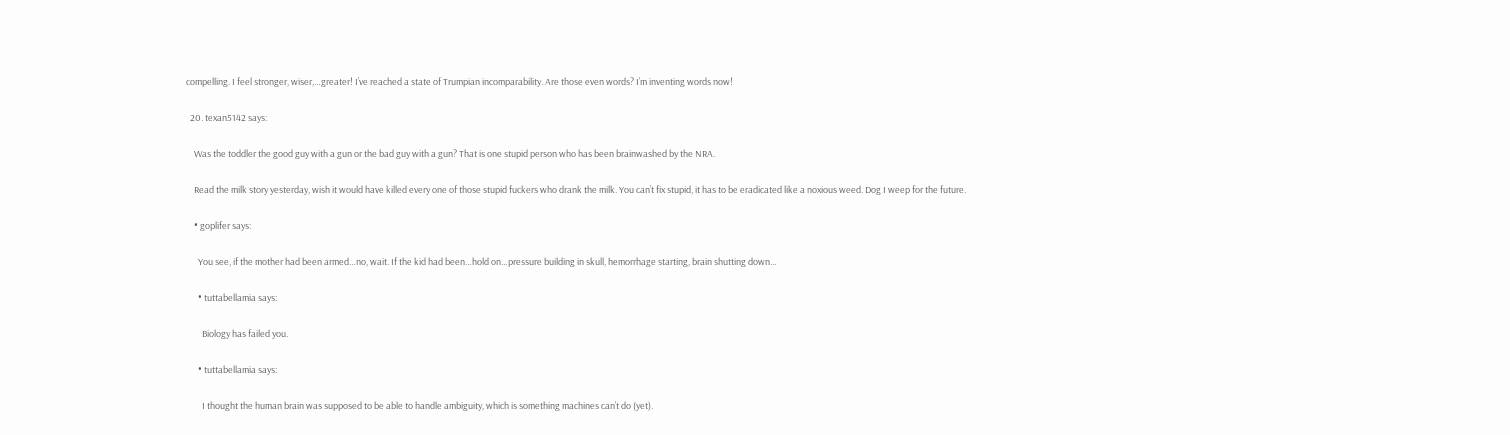compelling. I feel stronger, wiser,…greater! I’ve reached a state of Trumpian incomparability. Are those even words? I’m inventing words now!

  20. texan5142 says:

    Was the toddler the good guy with a gun or the bad guy with a gun? That is one stupid person who has been brainwashed by the NRA.

    Read the milk story yesterday, wish it would have killed every one of those stupid fuckers who drank the milk. You can’t fix stupid, it has to be eradicated like a noxious weed. Dog I weep for the future.

    • goplifer says:

      You see, if the mother had been armed…no, wait. If the kid had been…hold on…pressure building in skull, hemorrhage starting, brain shutting down…

      • tuttabellamia says:

        Biology has failed you.

      • tuttabellamia says:

        I thought the human brain was supposed to be able to handle ambiguity, which is something machines can’t do (yet).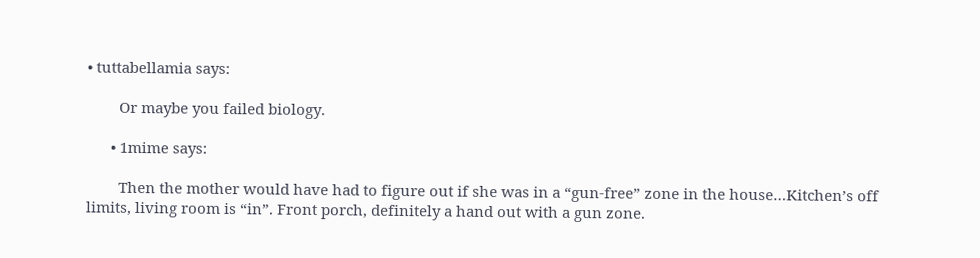• tuttabellamia says:

        Or maybe you failed biology.

      • 1mime says:

        Then the mother would have had to figure out if she was in a “gun-free” zone in the house…Kitchen’s off limits, living room is “in”. Front porch, definitely a hand out with a gun zone.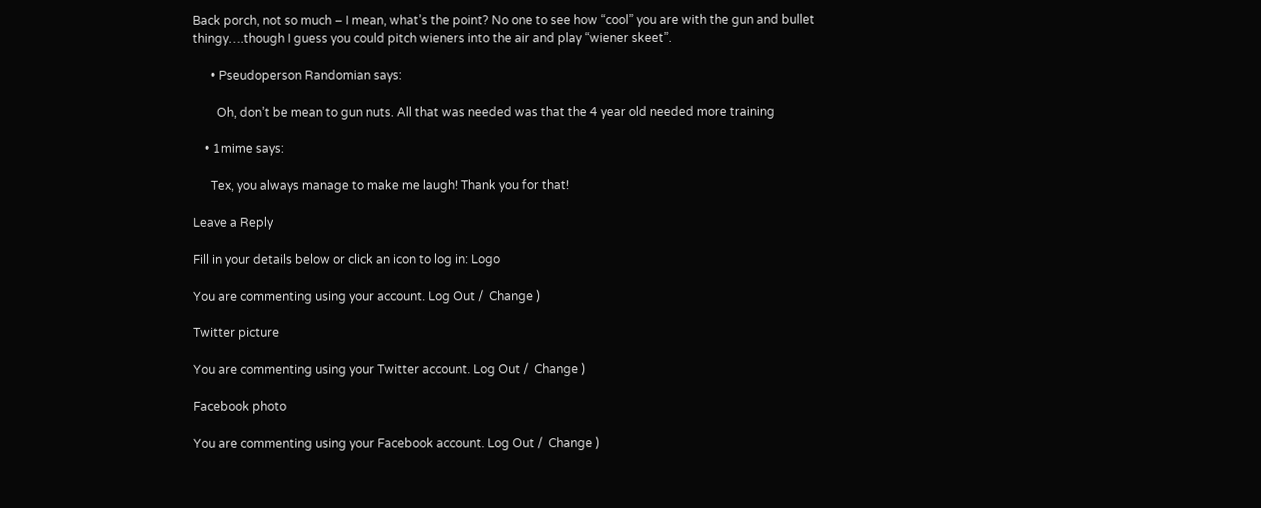Back porch, not so much – I mean, what’s the point? No one to see how “cool” you are with the gun and bullet thingy….though I guess you could pitch wieners into the air and play “wiener skeet”.

      • Pseudoperson Randomian says:

        Oh, don’t be mean to gun nuts. All that was needed was that the 4 year old needed more training

    • 1mime says:

      Tex, you always manage to make me laugh! Thank you for that!

Leave a Reply

Fill in your details below or click an icon to log in: Logo

You are commenting using your account. Log Out /  Change )

Twitter picture

You are commenting using your Twitter account. Log Out /  Change )

Facebook photo

You are commenting using your Facebook account. Log Out /  Change )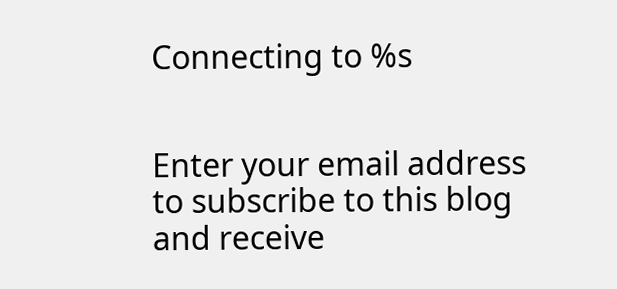Connecting to %s


Enter your email address to subscribe to this blog and receive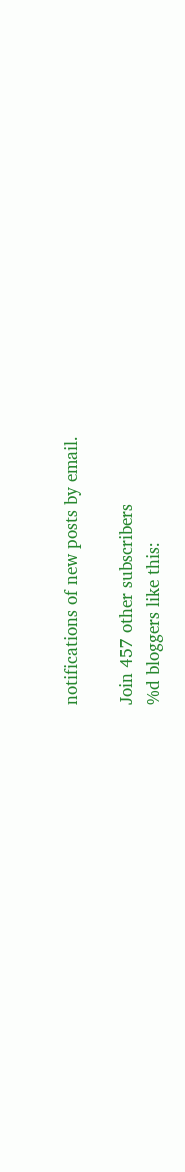notifications of new posts by email.

Join 457 other subscribers
%d bloggers like this: